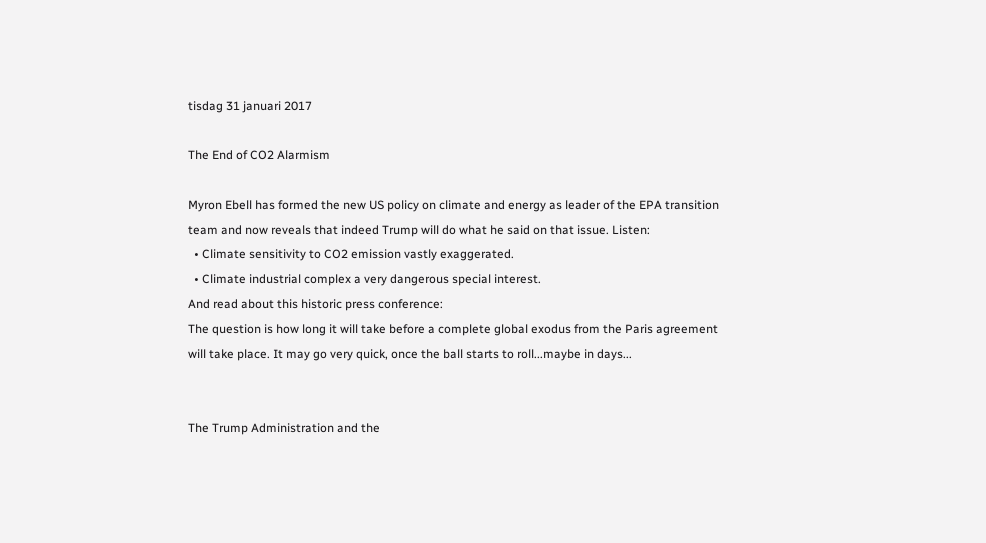tisdag 31 januari 2017

The End of CO2 Alarmism

Myron Ebell has formed the new US policy on climate and energy as leader of the EPA transition team and now reveals that indeed Trump will do what he said on that issue. Listen:
  • Climate sensitivity to CO2 emission vastly exaggerated.
  • Climate industrial complex a very dangerous special interest.
And read about this historic press conference:
The question is how long it will take before a complete global exodus from the Paris agreement will take place. It may go very quick, once the ball starts to roll...maybe in days...


The Trump Administration and the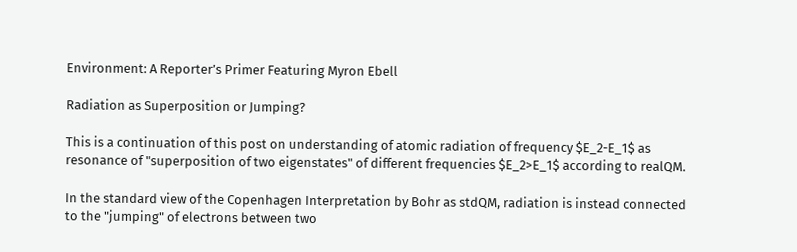Environment: A Reporter’s Primer Featuring Myron Ebell

Radiation as Superposition or Jumping?

This is a continuation of this post on understanding of atomic radiation of frequency $E_2-E_1$ as resonance of "superposition of two eigenstates" of different frequencies $E_2>E_1$ according to realQM.

In the standard view of the Copenhagen Interpretation by Bohr as stdQM, radiation is instead connected to the "jumping" of electrons between two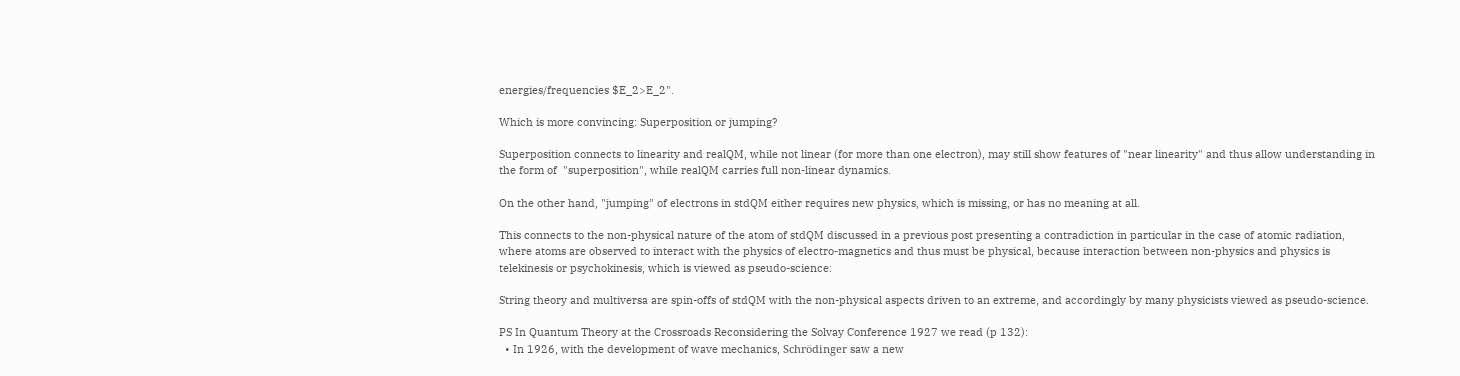energies/frequencies $E_2>E_2".

Which is more convincing: Superposition or jumping?

Superposition connects to linearity and realQM, while not linear (for more than one electron), may still show features of "near linearity" and thus allow understanding in the form of  "superposition", while realQM carries full non-linear dynamics.

On the other hand, "jumping" of electrons in stdQM either requires new physics, which is missing, or has no meaning at all.

This connects to the non-physical nature of the atom of stdQM discussed in a previous post presenting a contradiction in particular in the case of atomic radiation, where atoms are observed to interact with the physics of electro-magnetics and thus must be physical, because interaction between non-physics and physics is telekinesis or psychokinesis, which is viewed as pseudo-science:

String theory and multiversa are spin-offs of stdQM with the non-physical aspects driven to an extreme, and accordingly by many physicists viewed as pseudo-science.

PS In Quantum Theory at the Crossroads Reconsidering the Solvay Conference 1927 we read (p 132):
  • In 1926, with the development of wave mechanics, Schrödinger saw a new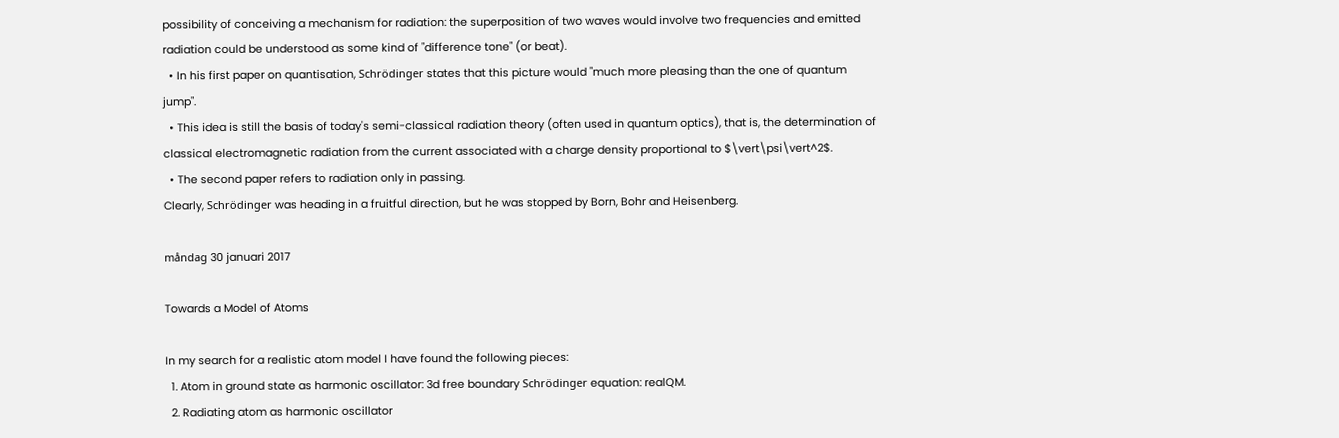possibility of conceiving a mechanism for radiation: the superposition of two waves would involve two frequencies and emitted radiation could be understood as some kind of "difference tone" (or beat).
  • In his first paper on quantisation, Schrödinger states that this picture would "much more pleasing than the one of quantum jump".
  • This idea is still the basis of today's semi-classical radiation theory (often used in quantum optics), that is, the determination of classical electromagnetic radiation from the current associated with a charge density proportional to $\vert\psi\vert^2$.
  • The second paper refers to radiation only in passing.
Clearly, Schrödinger was heading in a fruitful direction, but he was stopped by Born, Bohr and Heisenberg.

måndag 30 januari 2017

Towards a Model of Atoms

In my search for a realistic atom model I have found the following pieces:
  1. Atom in ground state as harmonic oscillator: 3d free boundary Schrödinger equation: realQM.
  2. Radiating atom as harmonic oscillator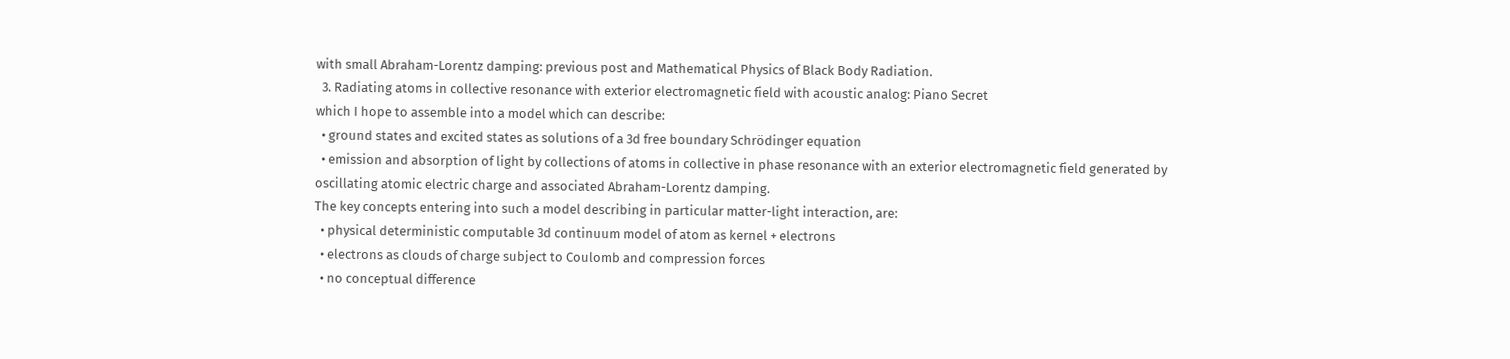with small Abraham-Lorentz damping: previous post and Mathematical Physics of Black Body Radiation.
  3. Radiating atoms in collective resonance with exterior electromagnetic field with acoustic analog: Piano Secret
which I hope to assemble into a model which can describe:
  • ground states and excited states as solutions of a 3d free boundary Schrödinger equation
  • emission and absorption of light by collections of atoms in collective in phase resonance with an exterior electromagnetic field generated by oscillating atomic electric charge and associated Abraham-Lorentz damping.
The key concepts entering into such a model describing in particular matter-light interaction, are:
  • physical deterministic computable 3d continuum model of atom as kernel + electrons
  • electrons as clouds of charge subject to Coulomb and compression forces
  • no conceptual difference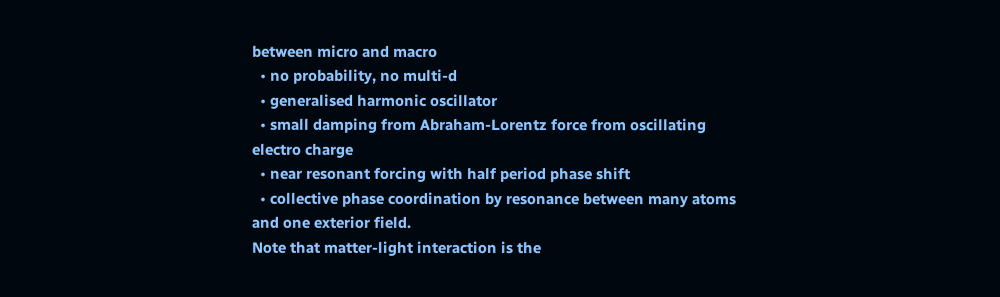between micro and macro
  • no probability, no multi-d
  • generalised harmonic oscillator
  • small damping from Abraham-Lorentz force from oscillating electro charge
  • near resonant forcing with half period phase shift
  • collective phase coordination by resonance between many atoms and one exterior field.
Note that matter-light interaction is the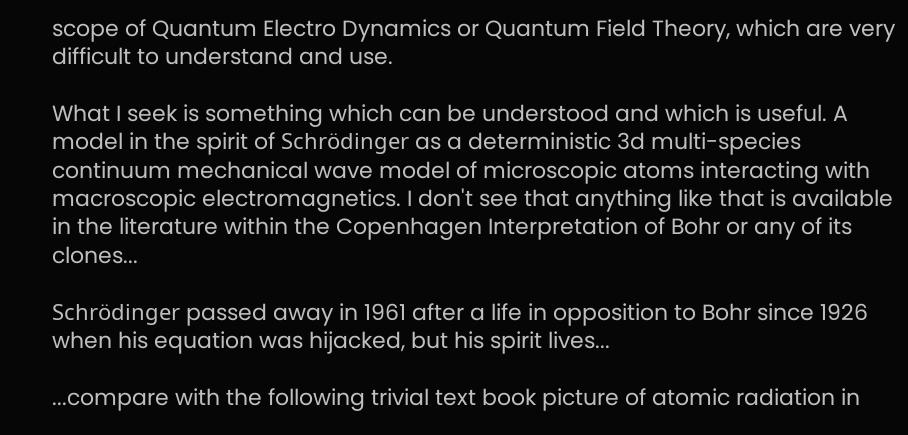scope of Quantum Electro Dynamics or Quantum Field Theory, which are very difficult to understand and use.

What I seek is something which can be understood and which is useful. A model in the spirit of Schrödinger as a deterministic 3d multi-species continuum mechanical wave model of microscopic atoms interacting with macroscopic electromagnetics. I don't see that anything like that is available in the literature within the Copenhagen Interpretation of Bohr or any of its clones...

Schrödinger passed away in 1961 after a life in opposition to Bohr since 1926 when his equation was hijacked, but his spirit lives...

...compare with the following trivial text book picture of atomic radiation in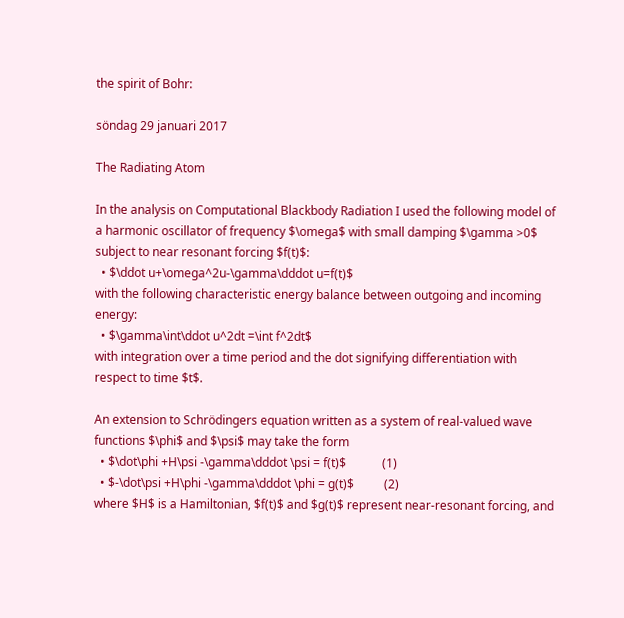the spirit of Bohr:

söndag 29 januari 2017

The Radiating Atom

In the analysis on Computational Blackbody Radiation I used the following model of a harmonic oscillator of frequency $\omega$ with small damping $\gamma >0$ subject to near resonant forcing $f(t)$:
  • $\ddot u+\omega^2u-\gamma\dddot u=f(t)$
with the following characteristic energy balance between outgoing and incoming energy:
  • $\gamma\int\ddot u^2dt =\int f^2dt$
with integration over a time period and the dot signifying differentiation with respect to time $t$.

An extension to Schrödingers equation written as a system of real-valued wave functions $\phi$ and $\psi$ may take the form
  • $\dot\phi +H\psi -\gamma\dddot \psi = f(t)$            (1)
  • $-\dot\psi +H\phi -\gamma\dddot \phi = g(t)$          (2)
where $H$ is a Hamiltonian, $f(t)$ and $g(t)$ represent near-resonant forcing, and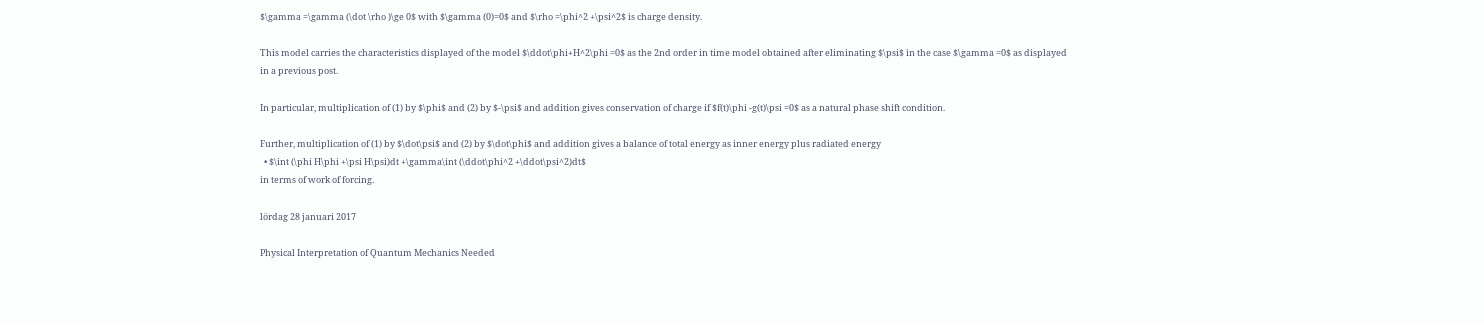$\gamma =\gamma (\dot \rho )\ge 0$ with $\gamma (0)=0$ and $\rho =\phi^2 +\psi^2$ is charge density.

This model carries the characteristics displayed of the model $\ddot\phi+H^2\phi =0$ as the 2nd order in time model obtained after eliminating $\psi$ in the case $\gamma =0$ as displayed in a previous post.

In particular, multiplication of (1) by $\phi$ and (2) by $-\psi$ and addition gives conservation of charge if $f(t)\phi -g(t)\psi =0$ as a natural phase shift condition.

Further, multiplication of (1) by $\dot\psi$ and (2) by $\dot\phi$ and addition gives a balance of total energy as inner energy plus radiated energy
  • $\int (\phi H\phi +\psi H\psi)dt +\gamma\int (\ddot\phi^2 +\ddot\psi^2)dt$
in terms of work of forcing.

lördag 28 januari 2017

Physical Interpretation of Quantum Mechanics Needed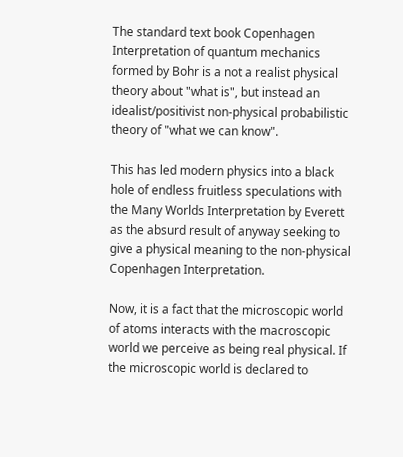The standard text book Copenhagen Interpretation of quantum mechanics formed by Bohr is a not a realist physical theory about "what is", but instead an idealist/positivist non-physical probabilistic theory of "what we can know".

This has led modern physics into a black hole of endless fruitless speculations with the Many Worlds Interpretation by Everett as the absurd result of anyway seeking to give a physical meaning to the non-physical Copenhagen Interpretation.

Now, it is a fact that the microscopic world of atoms interacts with the macroscopic world we perceive as being real physical. If the microscopic world is declared to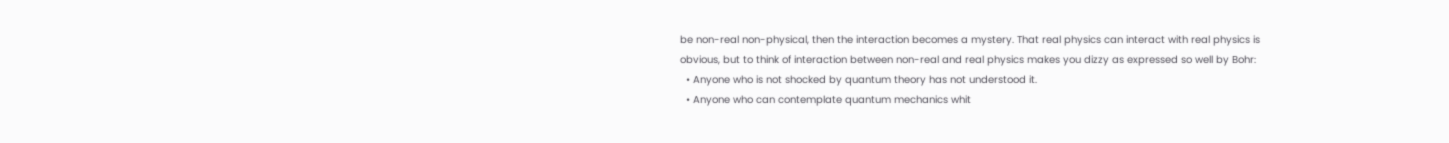be non-real non-physical, then the interaction becomes a mystery. That real physics can interact with real physics is obvious, but to think of interaction between non-real and real physics makes you dizzy as expressed so well by Bohr:
  • Anyone who is not shocked by quantum theory has not understood it.
  • Anyone who can contemplate quantum mechanics whit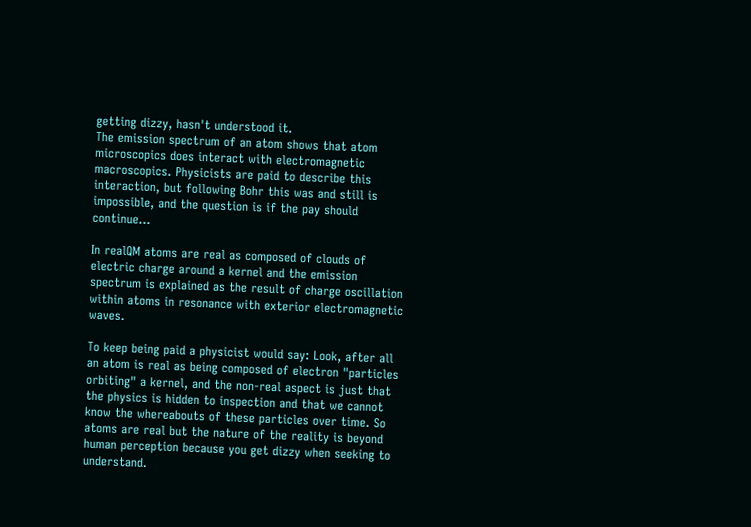getting dizzy, hasn't understood it.
The emission spectrum of an atom shows that atom microscopics does interact with electromagnetic macroscopics. Physicists are paid to describe this interaction, but following Bohr this was and still is impossible, and the question is if the pay should continue...

In realQM atoms are real as composed of clouds of electric charge around a kernel and the emission spectrum is explained as the result of charge oscillation within atoms in resonance with exterior electromagnetic waves.

To keep being paid a physicist would say: Look, after all an atom is real as being composed of electron "particles orbiting" a kernel, and the non-real aspect is just that the physics is hidden to inspection and that we cannot know the whereabouts of these particles over time. So atoms are real but the nature of the reality is beyond human perception because you get dizzy when seeking to  understand.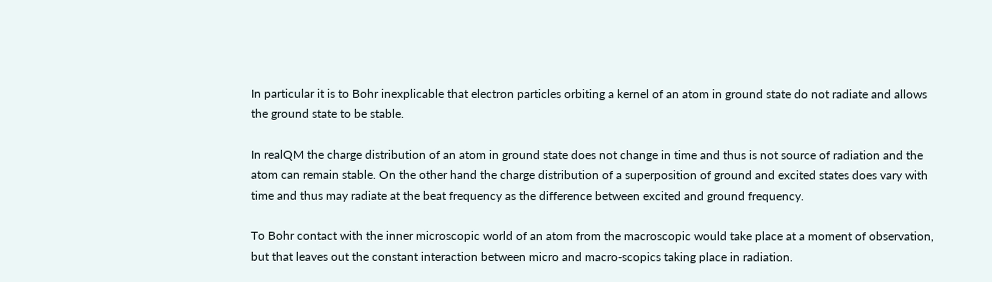In particular it is to Bohr inexplicable that electron particles orbiting a kernel of an atom in ground state do not radiate and allows the ground state to be stable.

In realQM the charge distribution of an atom in ground state does not change in time and thus is not source of radiation and the atom can remain stable. On the other hand the charge distribution of a superposition of ground and excited states does vary with time and thus may radiate at the beat frequency as the difference between excited and ground frequency.

To Bohr contact with the inner microscopic world of an atom from the macroscopic would take place at a moment of observation, but that leaves out the constant interaction between micro and macro-scopics taking place in radiation.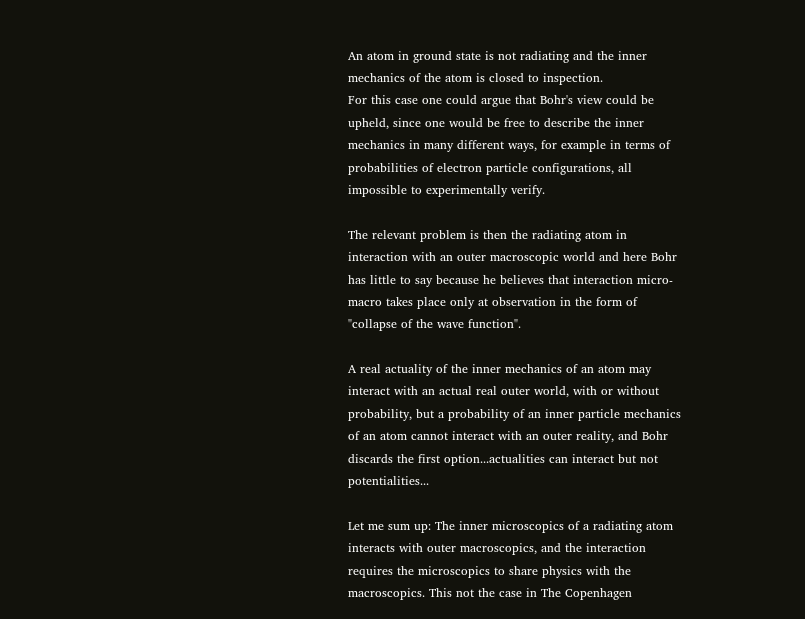An atom in ground state is not radiating and the inner mechanics of the atom is closed to inspection.
For this case one could argue that Bohr's view could be upheld, since one would be free to describe the inner mechanics in many different ways, for example in terms of probabilities of electron particle configurations, all impossible to experimentally verify.

The relevant problem is then the radiating atom in interaction with an outer macroscopic world and here Bohr has little to say because he believes that interaction micro-macro takes place only at observation in the form of "collapse of the wave function".

A real actuality of the inner mechanics of an atom may interact with an actual real outer world, with or without probability, but a probability of an inner particle mechanics of an atom cannot interact with an outer reality, and Bohr discards the first option...actualities can interact but not potentialities...

Let me sum up: The inner microscopics of a radiating atom interacts with outer macroscopics, and the interaction requires the microscopics to share physics with the macroscopics. This not the case in The Copenhagen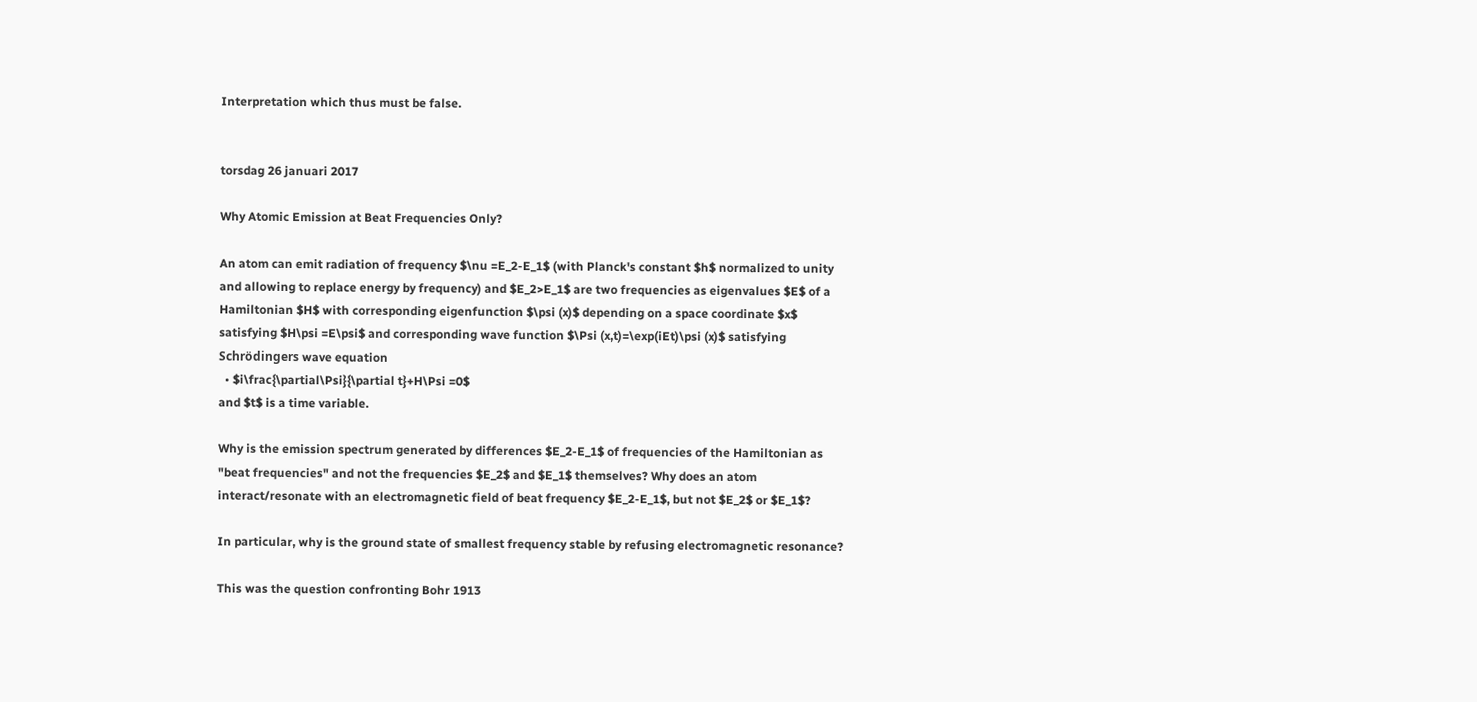Interpretation which thus must be false.


torsdag 26 januari 2017

Why Atomic Emission at Beat Frequencies Only?

An atom can emit radiation of frequency $\nu =E_2-E_1$ (with Planck's constant $h$ normalized to unity and allowing to replace energy by frequency) and $E_2>E_1$ are two frequencies as eigenvalues $E$ of a Hamiltonian $H$ with corresponding eigenfunction $\psi (x)$ depending on a space coordinate $x$ satisfying $H\psi =E\psi$ and corresponding wave function $\Psi (x,t)=\exp(iEt)\psi (x)$ satisfying Schrödingers wave equation
  • $i\frac{\partial\Psi}{\partial t}+H\Psi =0$
and $t$ is a time variable.

Why is the emission spectrum generated by differences $E_2-E_1$ of frequencies of the Hamiltonian as "beat frequencies" and not the frequencies $E_2$ and $E_1$ themselves? Why does an atom interact/resonate with an electromagnetic field of beat frequency $E_2-E_1$, but not $E_2$ or $E_1$?

In particular, why is the ground state of smallest frequency stable by refusing electromagnetic resonance?

This was the question confronting Bohr 1913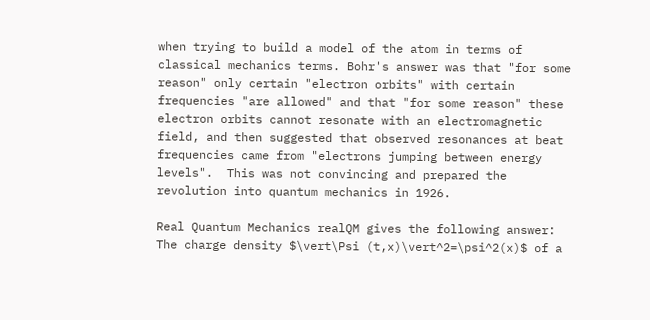when trying to build a model of the atom in terms of classical mechanics terms. Bohr's answer was that "for some reason" only certain "electron orbits" with certain frequencies "are allowed" and that "for some reason" these electron orbits cannot resonate with an electromagnetic field, and then suggested that observed resonances at beat frequencies came from "electrons jumping between energy levels".  This was not convincing and prepared the revolution into quantum mechanics in 1926.

Real Quantum Mechanics realQM gives the following answer: The charge density $\vert\Psi (t,x)\vert^2=\psi^2(x)$ of a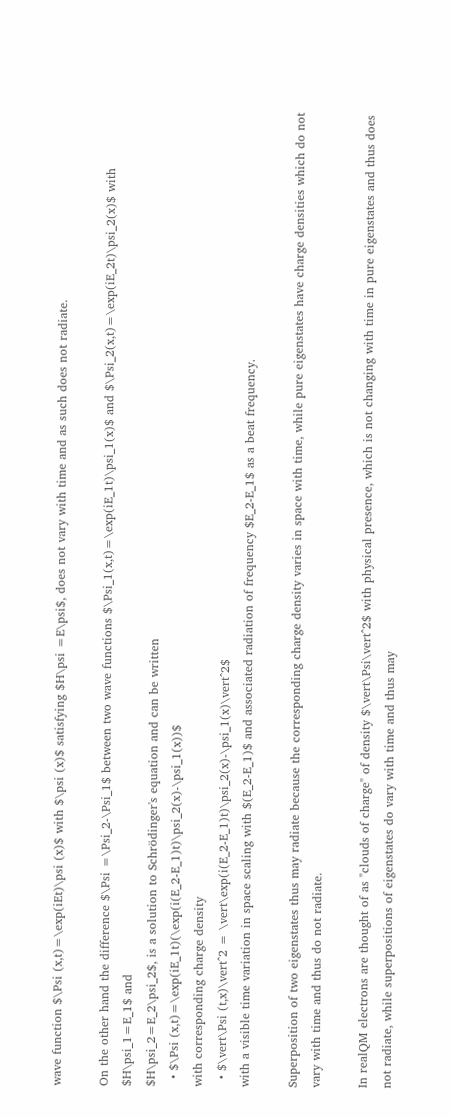wave function $\Psi (x,t)=\exp(iEt)\psi (x)$ with $\psi (x)$ satisfying $H\psi =E\psi$, does not vary with time and as such does not radiate.

On the other hand the difference $\Psi =\Psi_2-\Psi_1$ between two wave functions $\Psi_1(x,t)=\exp(iE_1t)\psi_1(x)$ and $\Psi_2(x,t)=\exp(iE_2t)\psi_2(x)$ with $H\psi_1=E_1$ and
$H\psi_2=E_2\psi_2$, is a solution to Schrödinger's equation and can be written
  • $\Psi (x,t)=\exp(iE_1t)(\exp(i(E_2-E_1)t)\psi_2(x)-\psi_1(x))$
with corresponding charge density
  • $\vert\Psi (t,x)\vert^2 = \vert\exp(i(E_2-E_1)t)\psi_2(x)-\psi_1(x)\vert^2$
with a visible time variation in space scaling with $(E_2-E_1)$ and associated radiation of frequency $E_2-E_1$ as a beat frequency.

Superposition of two eigenstates thus may radiate because the corresponding charge density varies in space with time, while pure eigenstates have charge densities which do not vary with time and thus do not radiate.

In realQM electrons are thought of as "clouds of charge" of density $\vert\Psi\vert^2$ with physical presence, which is not changing with time in pure eigenstates and thus does not radiate, while superpositions of eigenstates do vary with time and thus may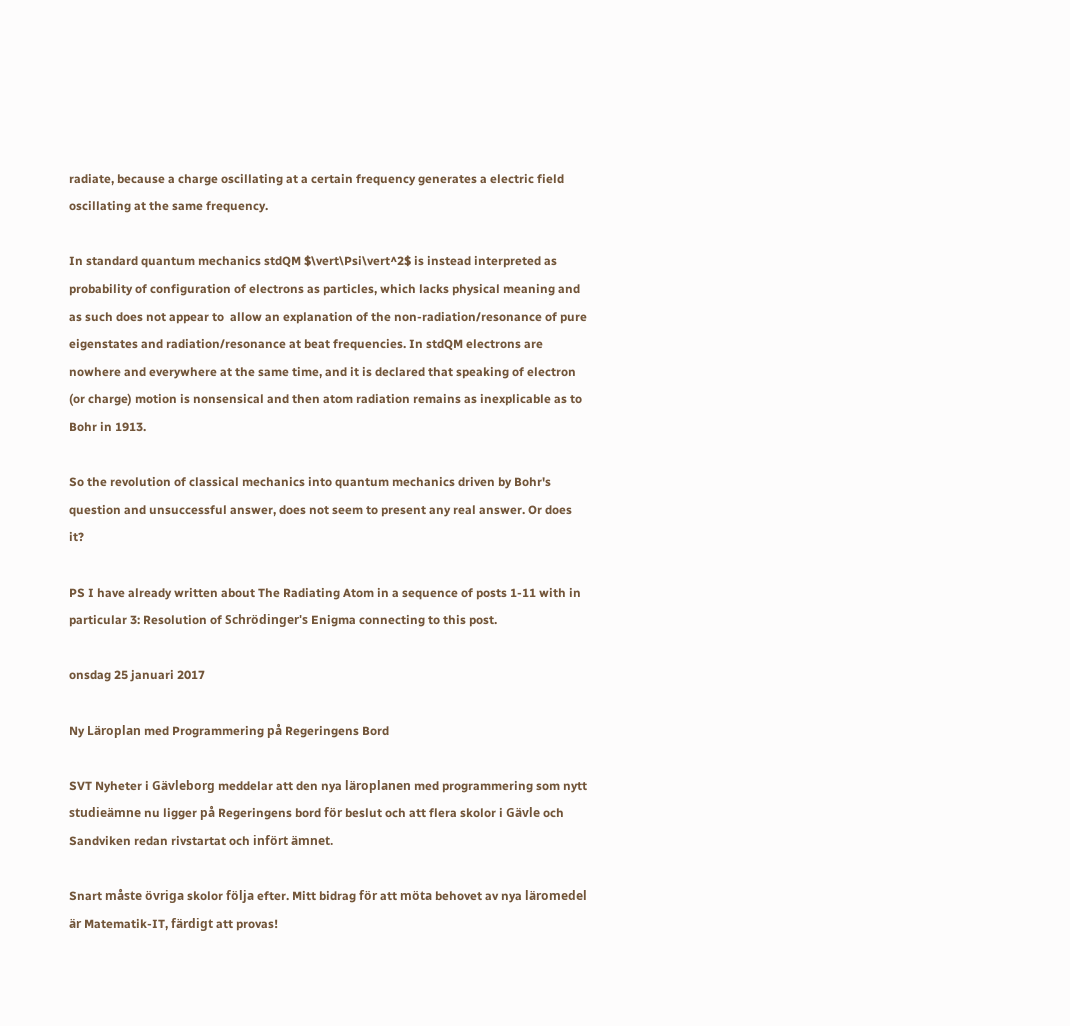radiate, because a charge oscillating at a certain frequency generates a electric field oscillating at the same frequency.

In standard quantum mechanics stdQM $\vert\Psi\vert^2$ is instead interpreted as probability of configuration of electrons as particles, which lacks physical meaning and as such does not appear to  allow an explanation of the non-radiation/resonance of pure eigenstates and radiation/resonance at beat frequencies. In stdQM electrons are nowhere and everywhere at the same time, and it is declared that speaking of electron (or charge) motion is nonsensical and then atom radiation remains as inexplicable as to Bohr in 1913.

So the revolution of classical mechanics into quantum mechanics driven by Bohr's question and unsuccessful answer, does not seem to present any real answer. Or does it?

PS I have already written about The Radiating Atom in a sequence of posts 1-11 with in particular 3: Resolution of Schrödinger's Enigma connecting to this post.

onsdag 25 januari 2017

Ny Läroplan med Programmering på Regeringens Bord

SVT Nyheter i Gävleborg meddelar att den nya läroplanen med programmering som nytt studieämne nu ligger på Regeringens bord för beslut och att flera skolor i Gävle och Sandviken redan rivstartat och infört ämnet.

Snart måste övriga skolor följa efter. Mitt bidrag för att möta behovet av nya läromedel är Matematik-IT, färdigt att provas!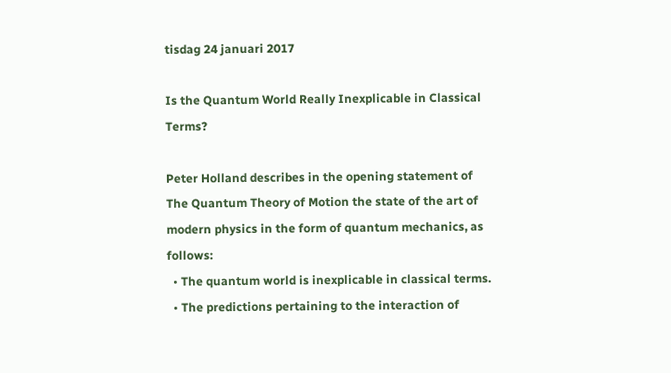tisdag 24 januari 2017

Is the Quantum World Really Inexplicable in Classical Terms?

Peter Holland describes in the opening statement of The Quantum Theory of Motion the state of the art of modern physics in the form of quantum mechanics, as follows:
  • The quantum world is inexplicable in classical terms.
  • The predictions pertaining to the interaction of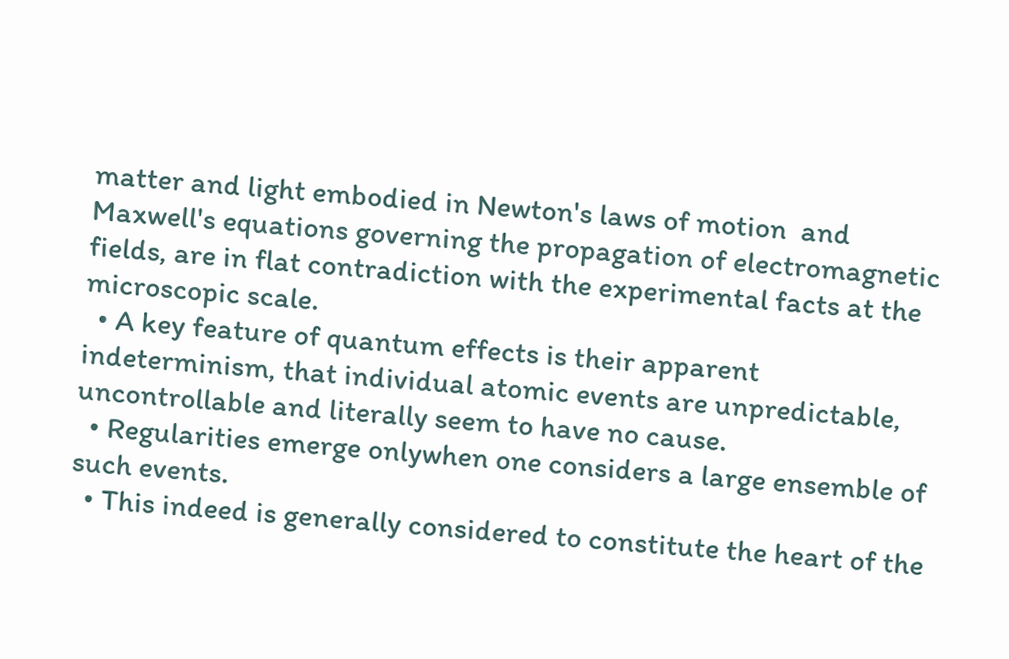matter and light embodied in Newton's laws of motion  and Maxwell's equations governing the propagation of electromagnetic fields, are in flat contradiction with the experimental facts at the microscopic scale.
  • A key feature of quantum effects is their apparent indeterminism, that individual atomic events are unpredictable, uncontrollable and literally seem to have no cause.
  • Regularities emerge onlywhen one considers a large ensemble of such events.
  • This indeed is generally considered to constitute the heart of the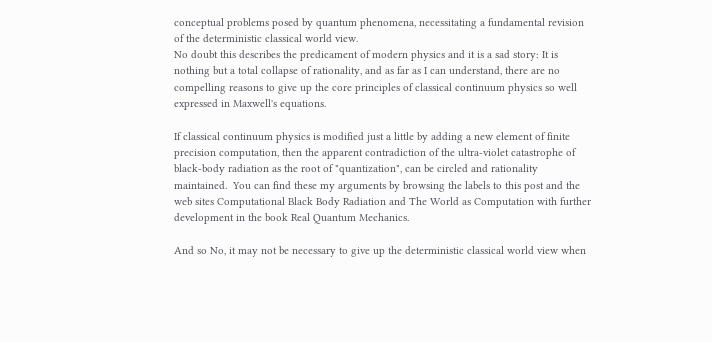conceptual problems posed by quantum phenomena, necessitating a fundamental revision of the deterministic classical world view.
No doubt this describes the predicament of modern physics and it is a sad story: It is nothing but a total collapse of rationality, and as far as I can understand, there are no compelling reasons to give up the core principles of classical continuum physics so well expressed in Maxwell's equations.

If classical continuum physics is modified just a little by adding a new element of finite precision computation, then the apparent contradiction of the ultra-violet catastrophe of black-body radiation as the root of "quantization", can be circled and rationality maintained.  You can find these my arguments by browsing the labels to this post and the web sites Computational Black Body Radiation and The World as Computation with further development in the book Real Quantum Mechanics.

And so No, it may not be necessary to give up the deterministic classical world view when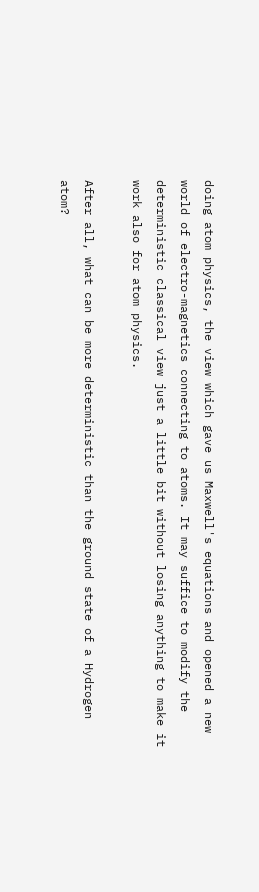doing atom physics, the view which gave us Maxwell's equations and opened a new world of electro-magnetics connecting to atoms. It may suffice to modify the deterministic classical view just a little bit without losing anything to make it work also for atom physics.

After all, what can be more deterministic than the ground state of a Hydrogen atom?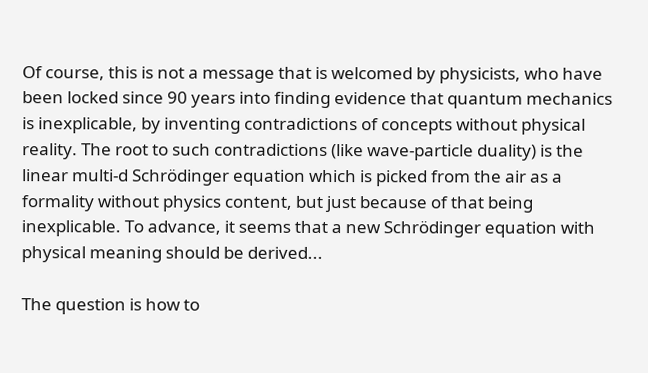Of course, this is not a message that is welcomed by physicists, who have been locked since 90 years into finding evidence that quantum mechanics is inexplicable, by inventing contradictions of concepts without physical reality. The root to such contradictions (like wave-particle duality) is the linear multi-d Schrödinger equation which is picked from the air as a formality without physics content, but just because of that being inexplicable. To advance, it seems that a new Schrödinger equation with physical meaning should be derived...

The question is how to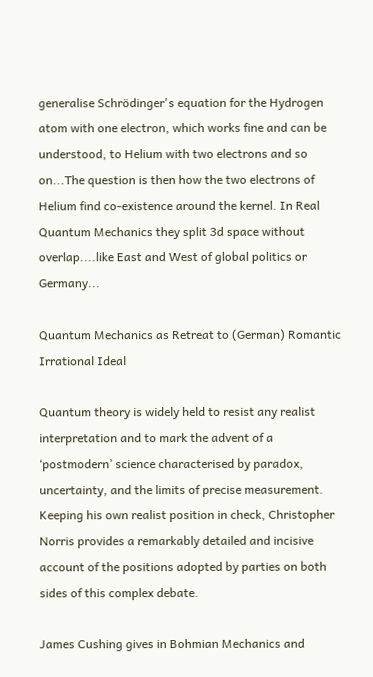generalise Schrödinger's equation for the Hydrogen atom with one electron, which works fine and can be understood, to Helium with two electrons and so on...The question is then how the two electrons of Helium find co-existence around the kernel. In Real Quantum Mechanics they split 3d space without overlap....like East and West of global politics or Germany...

Quantum Mechanics as Retreat to (German) Romantic Irrational Ideal

Quantum theory is widely held to resist any realist interpretation and to mark the advent of a ‘postmodern’ science characterised by paradox, uncertainty, and the limits of precise measurement. Keeping his own realist position in check, Christopher Norris provides a remarkably detailed and incisive account of the positions adopted by parties on both sides of this complex debate.

James Cushing gives in Bohmian Mechanics and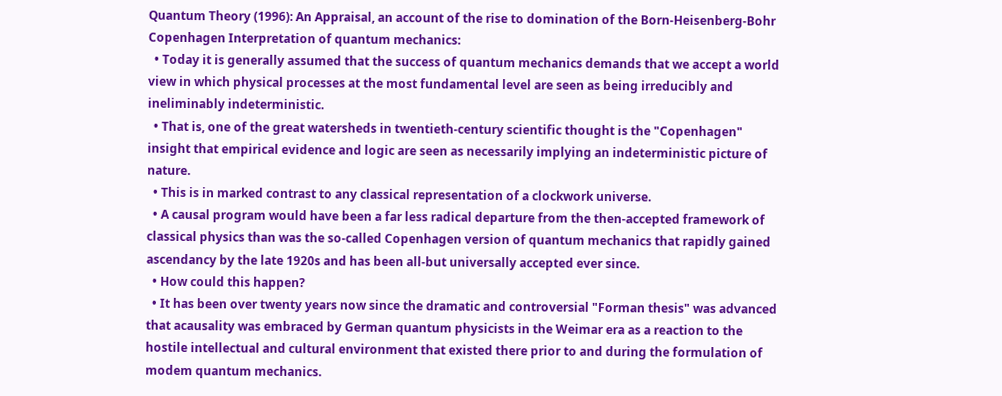Quantum Theory (1996): An Appraisal, an account of the rise to domination of the Born-Heisenberg-Bohr Copenhagen Interpretation of quantum mechanics:
  • Today it is generally assumed that the success of quantum mechanics demands that we accept a world view in which physical processes at the most fundamental level are seen as being irreducibly and ineliminably indeterministic.
  • That is, one of the great watersheds in twentieth-century scientific thought is the "Copenhagen" insight that empirical evidence and logic are seen as necessarily implying an indeterministic picture of nature.
  • This is in marked contrast to any classical representation of a clockwork universe.
  • A causal program would have been a far less radical departure from the then-accepted framework of classical physics than was the so-called Copenhagen version of quantum mechanics that rapidly gained ascendancy by the late 1920s and has been all-but universally accepted ever since.
  • How could this happen?
  • It has been over twenty years now since the dramatic and controversial "Forman thesis" was advanced that acausality was embraced by German quantum physicists in the Weimar era as a reaction to the hostile intellectual and cultural environment that existed there prior to and during the formulation of modem quantum mechanics.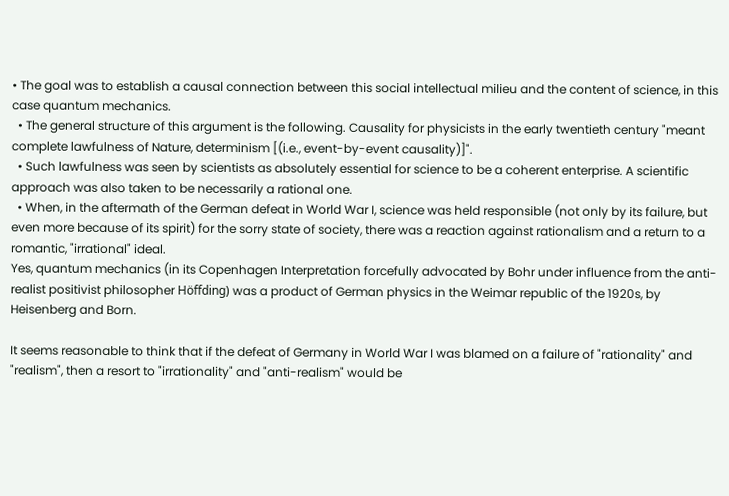• The goal was to establish a causal connection between this social intellectual milieu and the content of science, in this case quantum mechanics.
  • The general structure of this argument is the following. Causality for physicists in the early twentieth century "meant complete lawfulness of Nature, determinism [(i.e., event-by-event causality)]".
  • Such lawfulness was seen by scientists as absolutely essential for science to be a coherent enterprise. A scientific approach was also taken to be necessarily a rational one.
  • When, in the aftermath of the German defeat in World War I, science was held responsible (not only by its failure, but even more because of its spirit) for the sorry state of society, there was a reaction against rationalism and a return to a romantic, "irrational" ideal.
Yes, quantum mechanics (in its Copenhagen Interpretation forcefully advocated by Bohr under influence from the anti-realist positivist philosopher Höffding) was a product of German physics in the Weimar republic of the 1920s, by Heisenberg and Born.

It seems reasonable to think that if the defeat of Germany in World War I was blamed on a failure of "rationality" and "realism", then a resort to "irrationality" and "anti-realism" would be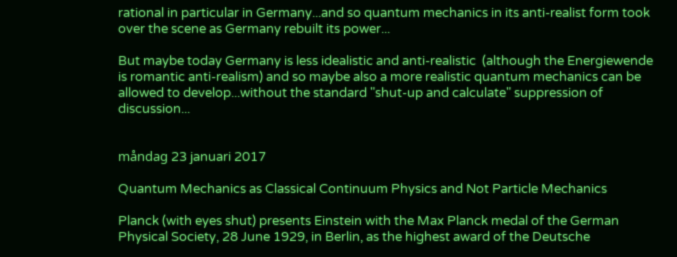rational in particular in Germany...and so quantum mechanics in its anti-realist form took over the scene as Germany rebuilt its power...

But maybe today Germany is less idealistic and anti-realistic  (although the Energiewende is romantic anti-realism) and so maybe also a more realistic quantum mechanics can be allowed to develop...without the standard "shut-up and calculate" suppression of discussion...


måndag 23 januari 2017

Quantum Mechanics as Classical Continuum Physics and Not Particle Mechanics

Planck (with eyes shut) presents Einstein with the Max Planck medal of the German Physical Society, 28 June 1929, in Berlin, as the highest award of the Deutsche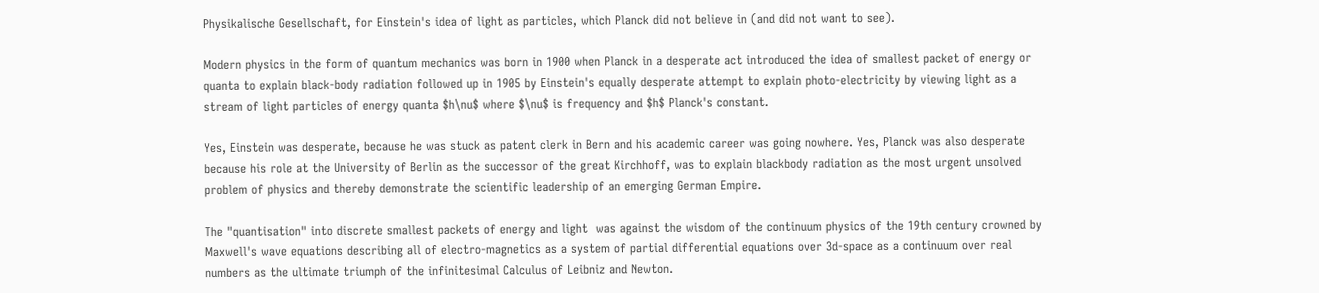Physikalische Gesellschaft, for Einstein's idea of light as particles, which Planck did not believe in (and did not want to see).

Modern physics in the form of quantum mechanics was born in 1900 when Planck in a desperate act introduced the idea of smallest packet of energy or quanta to explain black-body radiation followed up in 1905 by Einstein's equally desperate attempt to explain photo-electricity by viewing light as a stream of light particles of energy quanta $h\nu$ where $\nu$ is frequency and $h$ Planck's constant.

Yes, Einstein was desperate, because he was stuck as patent clerk in Bern and his academic career was going nowhere. Yes, Planck was also desperate because his role at the University of Berlin as the successor of the great Kirchhoff, was to explain blackbody radiation as the most urgent unsolved problem of physics and thereby demonstrate the scientific leadership of an emerging German Empire.

The "quantisation" into discrete smallest packets of energy and light  was against the wisdom of the continuum physics of the 19th century crowned by Maxwell's wave equations describing all of electro-magnetics as a system of partial differential equations over 3d-space as a continuum over real numbers as the ultimate triumph of the infinitesimal Calculus of Leibniz and Newton.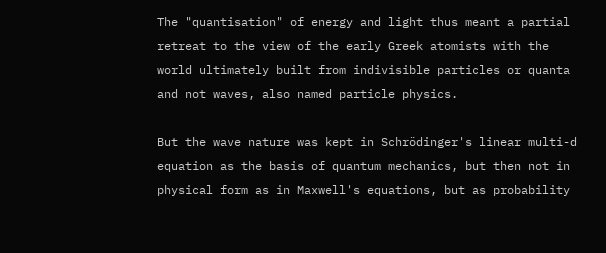The "quantisation" of energy and light thus meant a partial retreat to the view of the early Greek atomists with the world ultimately built from indivisible particles or quanta and not waves, also named particle physics.

But the wave nature was kept in Schrödinger's linear multi-d equation as the basis of quantum mechanics, but then not in physical form as in Maxwell's equations, but as probability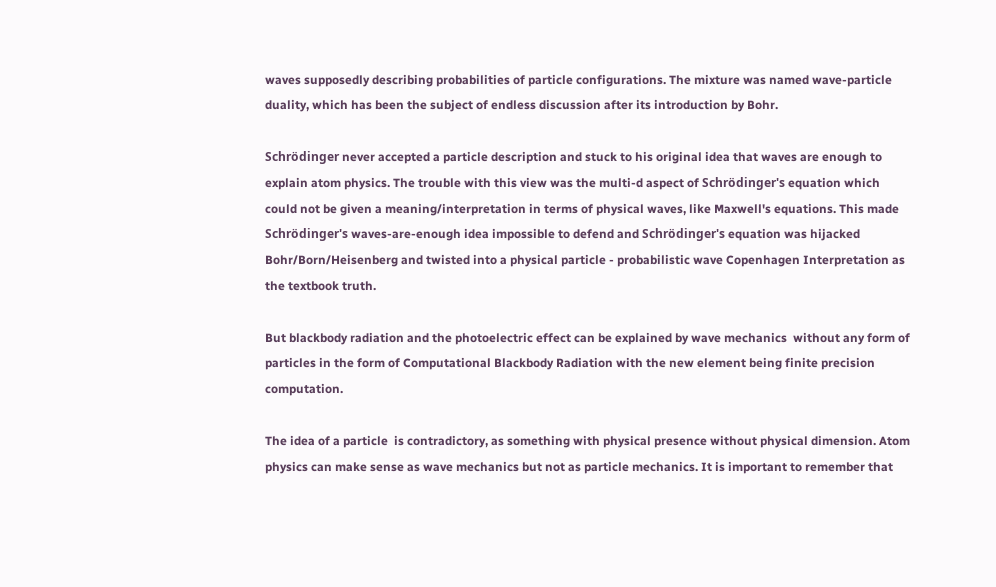waves supposedly describing probabilities of particle configurations. The mixture was named wave-particle duality, which has been the subject of endless discussion after its introduction by Bohr.

Schrödinger never accepted a particle description and stuck to his original idea that waves are enough to explain atom physics. The trouble with this view was the multi-d aspect of Schrödinger's equation which could not be given a meaning/interpretation in terms of physical waves, like Maxwell's equations. This made Schrödinger's waves-are-enough idea impossible to defend and Schrödinger's equation was hijacked Bohr/Born/Heisenberg and twisted into a physical particle - probabilistic wave Copenhagen Interpretation as the textbook truth.

But blackbody radiation and the photoelectric effect can be explained by wave mechanics  without any form of particles in the form of Computational Blackbody Radiation with the new element being finite precision computation.

The idea of a particle  is contradictory, as something with physical presence without physical dimension. Atom physics can make sense as wave mechanics but not as particle mechanics. It is important to remember that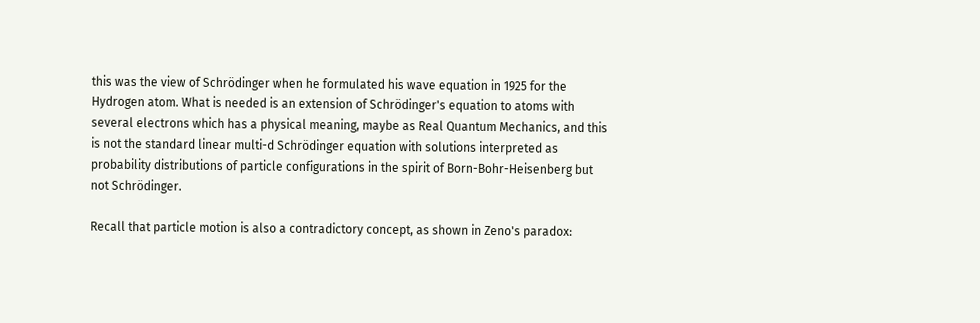this was the view of Schrödinger when he formulated his wave equation in 1925 for the Hydrogen atom. What is needed is an extension of Schrödinger's equation to atoms with several electrons which has a physical meaning, maybe as Real Quantum Mechanics, and this is not the standard linear multi-d Schrödinger equation with solutions interpreted as probability distributions of particle configurations in the spirit of Born-Bohr-Heisenberg but not Schrödinger.

Recall that particle motion is also a contradictory concept, as shown in Zeno's paradox: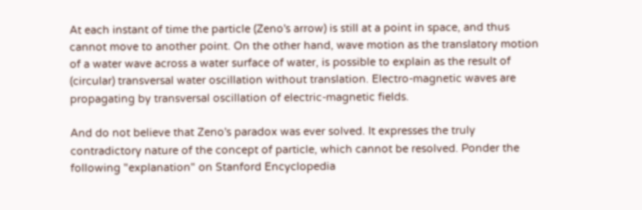At each instant of time the particle (Zeno's arrow) is still at a point in space, and thus cannot move to another point. On the other hand, wave motion as the translatory motion of a water wave across a water surface of water, is possible to explain as the result of (circular) transversal water oscillation without translation. Electro-magnetic waves are  propagating by transversal oscillation of electric-magnetic fields.

And do not believe that Zeno's paradox was ever solved. It expresses the truly contradictory nature of the concept of particle, which cannot be resolved. Ponder the following "explanation" on Stanford Encyclopedia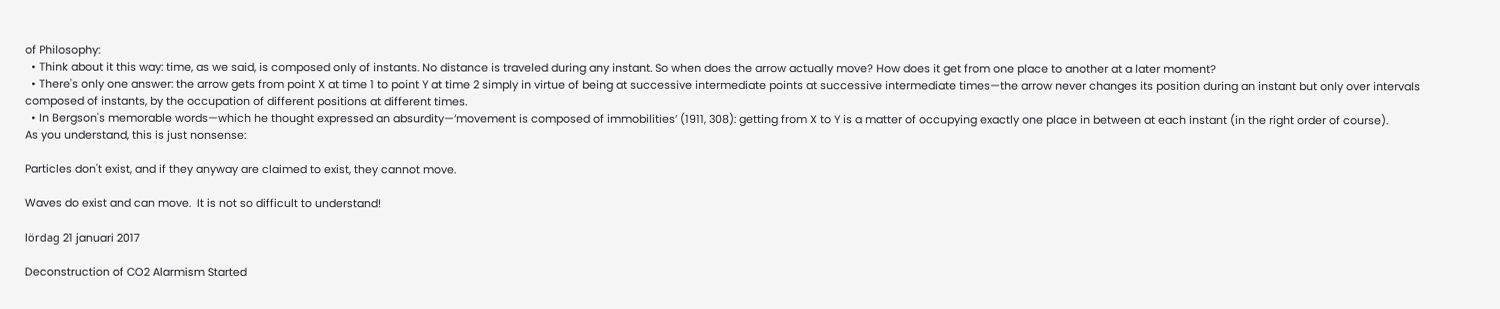of Philosophy:
  • Think about it this way: time, as we said, is composed only of instants. No distance is traveled during any instant. So when does the arrow actually move? How does it get from one place to another at a later moment?
  • There's only one answer: the arrow gets from point X at time 1 to point Y at time 2 simply in virtue of being at successive intermediate points at successive intermediate times—the arrow never changes its position during an instant but only over intervals composed of instants, by the occupation of different positions at different times.
  • In Bergson's memorable words—which he thought expressed an absurdity—‘movement is composed of immobilities’ (1911, 308): getting from X to Y is a matter of occupying exactly one place in between at each instant (in the right order of course).
As you understand, this is just nonsense:

Particles don't exist, and if they anyway are claimed to exist, they cannot move.

Waves do exist and can move.  It is not so difficult to understand!

lördag 21 januari 2017

Deconstruction of CO2 Alarmism Started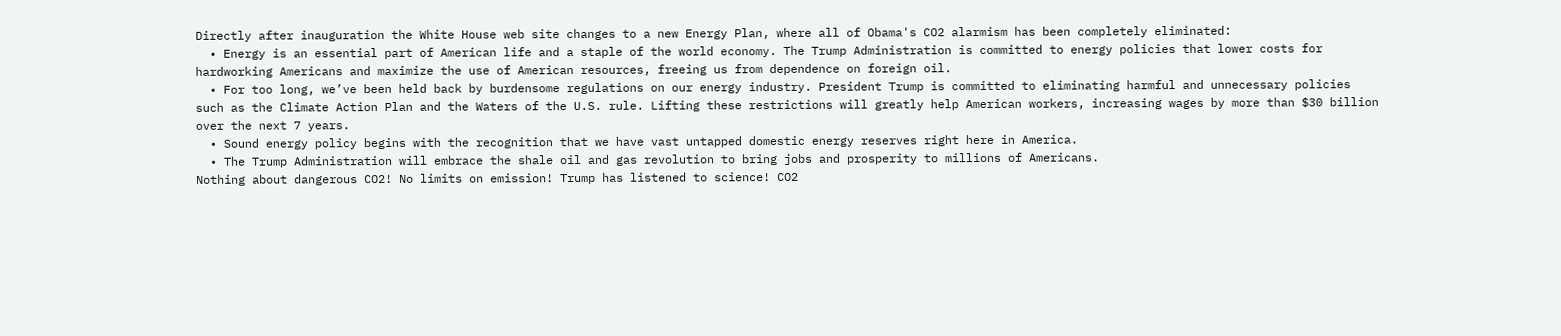Directly after inauguration the White House web site changes to a new Energy Plan, where all of Obama's CO2 alarmism has been completely eliminated:
  • Energy is an essential part of American life and a staple of the world economy. The Trump Administration is committed to energy policies that lower costs for hardworking Americans and maximize the use of American resources, freeing us from dependence on foreign oil.
  • For too long, we’ve been held back by burdensome regulations on our energy industry. President Trump is committed to eliminating harmful and unnecessary policies such as the Climate Action Plan and the Waters of the U.S. rule. Lifting these restrictions will greatly help American workers, increasing wages by more than $30 billion over the next 7 years.
  • Sound energy policy begins with the recognition that we have vast untapped domestic energy reserves right here in America.
  • The Trump Administration will embrace the shale oil and gas revolution to bring jobs and prosperity to millions of Americans.
Nothing about dangerous CO2! No limits on emission! Trump has listened to science! CO2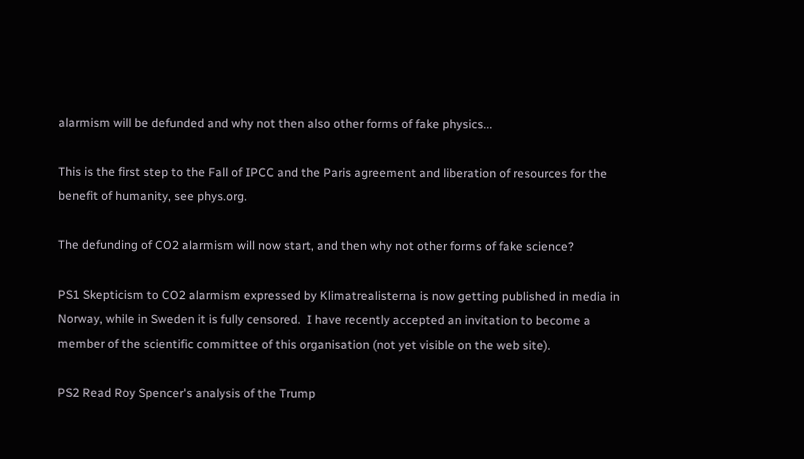alarmism will be defunded and why not then also other forms of fake physics...

This is the first step to the Fall of IPCC and the Paris agreement and liberation of resources for the benefit of humanity, see phys.org.

The defunding of CO2 alarmism will now start, and then why not other forms of fake science?

PS1 Skepticism to CO2 alarmism expressed by Klimatrealisterna is now getting published in media in Norway, while in Sweden it is fully censored.  I have recently accepted an invitation to become a member of the scientific committee of this organisation (not yet visible on the web site).

PS2 Read Roy Spencer's analysis of the Trump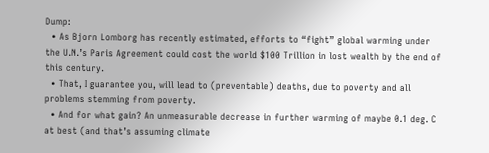Dump:
  • As Bjorn Lomborg has recently estimated, efforts to “fight” global warming under the U.N.’s Paris Agreement could cost the world $100 Trillion in lost wealth by the end of this century.
  • That, I guarantee you, will lead to (preventable) deaths, due to poverty and all problems stemming from poverty.
  • And for what gain? An unmeasurable decrease in further warming of maybe 0.1 deg. C at best (and that’s assuming climate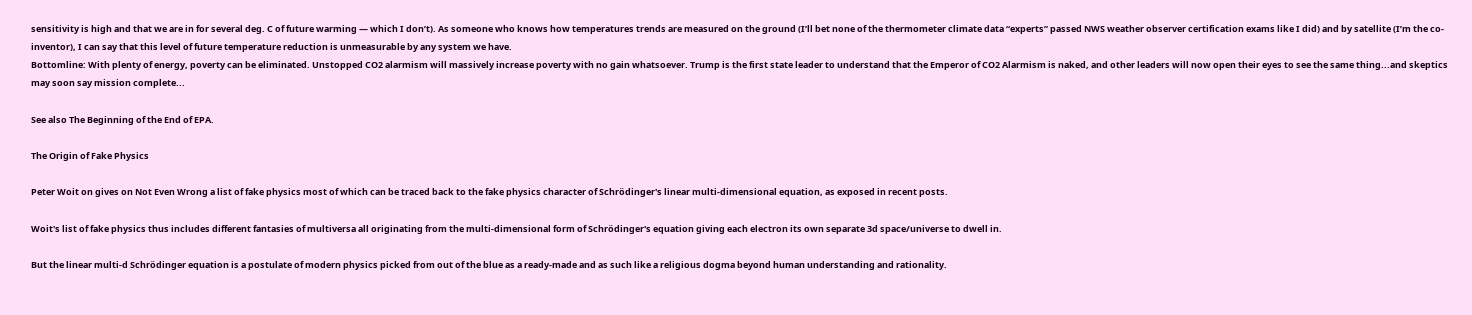sensitivity is high and that we are in for several deg. C of future warming — which I don’t). As someone who knows how temperatures trends are measured on the ground (I’ll bet none of the thermometer climate data “experts” passed NWS weather observer certification exams like I did) and by satellite (I’m the co-inventor), I can say that this level of future temperature reduction is unmeasurable by any system we have.
Bottomline: With plenty of energy, poverty can be eliminated. Unstopped CO2 alarmism will massively increase poverty with no gain whatsoever. Trump is the first state leader to understand that the Emperor of CO2 Alarmism is naked, and other leaders will now open their eyes to see the same thing...and skeptics may soon say mission complete...

See also The Beginning of the End of EPA.

The Origin of Fake Physics

Peter Woit on gives on Not Even Wrong a list of fake physics most of which can be traced back to the fake physics character of Schrödinger's linear multi-dimensional equation, as exposed in recent posts.

Woit's list of fake physics thus includes different fantasies of multiversa all originating from the multi-dimensional form of Schrödinger's equation giving each electron its own separate 3d space/universe to dwell in.

But the linear multi-d Schrödinger equation is a postulate of modern physics picked from out of the blue as a ready-made and as such like a religious dogma beyond human understanding and rationality.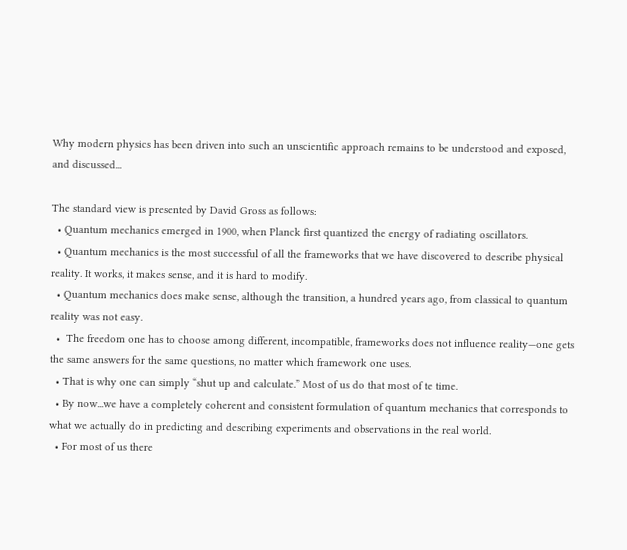Why modern physics has been driven into such an unscientific approach remains to be understood and exposed, and discussed...

The standard view is presented by David Gross as follows:
  • Quantum mechanics emerged in 1900, when Planck first quantized the energy of radiating oscillators.
  • Quantum mechanics is the most successful of all the frameworks that we have discovered to describe physical reality. It works, it makes sense, and it is hard to modify.
  • Quantum mechanics does make sense, although the transition, a hundred years ago, from classical to quantum reality was not easy.
  •  The freedom one has to choose among different, incompatible, frameworks does not influence reality—one gets the same answers for the same questions, no matter which framework one uses.
  • That is why one can simply “shut up and calculate.” Most of us do that most of te time.
  • By now...we have a completely coherent and consistent formulation of quantum mechanics that corresponds to what we actually do in predicting and describing experiments and observations in the real world.
  • For most of us there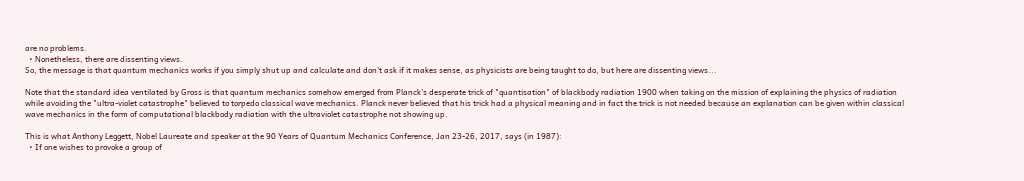are no problems.
  • Nonetheless, there are dissenting views.
So, the message is that quantum mechanics works if you simply shut up and calculate and don't ask if it makes sense, as physicists are being taught to do, but here are dissenting views...

Note that the standard idea ventilated by Gross is that quantum mechanics somehow emerged from Planck's desperate trick of "quantisation" of blackbody radiation 1900 when taking on the mission of explaining the physics of radiation while avoiding the "ultra-violet catastrophe" believed to torpedo classical wave mechanics. Planck never believed that his trick had a physical meaning and in fact the trick is not needed because an explanation can be given within classical wave mechanics in the form of computational blackbody radiation with the ultraviolet catastrophe not showing up.

This is what Anthony Leggett, Nobel Laureate and speaker at the 90 Years of Quantum Mechanics Conference, Jan 23-26, 2017, says (in 1987):
  • If one wishes to provoke a group of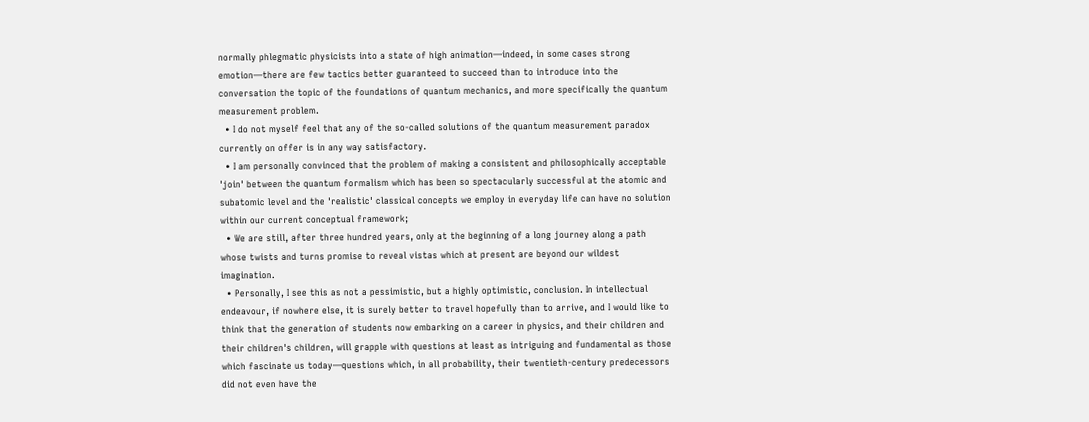normally phlegmatic physicists into a state of high animation—indeed, in some cases strong emotion—there are few tactics better guaranteed to succeed than to introduce into the conversation the topic of the foundations of quantum mechanics, and more specifically the quantum measurement problem.
  • I do not myself feel that any of the so-called solutions of the quantum measurement paradox currently on offer is in any way satisfactory.
  • I am personally convinced that the problem of making a consistent and philosophically acceptable 'join' between the quantum formalism which has been so spectacularly successful at the atomic and subatomic level and the 'realistic' classical concepts we employ in everyday life can have no solution within our current conceptual framework;
  • We are still, after three hundred years, only at the beginning of a long journey along a path whose twists and turns promise to reveal vistas which at present are beyond our wildest imagination.
  • Personally, I see this as not a pessimistic, but a highly optimistic, conclusion. In intellectual endeavour, if nowhere else, it is surely better to travel hopefully than to arrive, and I would like to think that the generation of students now embarking on a career in physics, and their children and their children's children, will grapple with questions at least as intriguing and fundamental as those which fascinate us today—questions which, in all probability, their twentieth-century predecessors did not even have the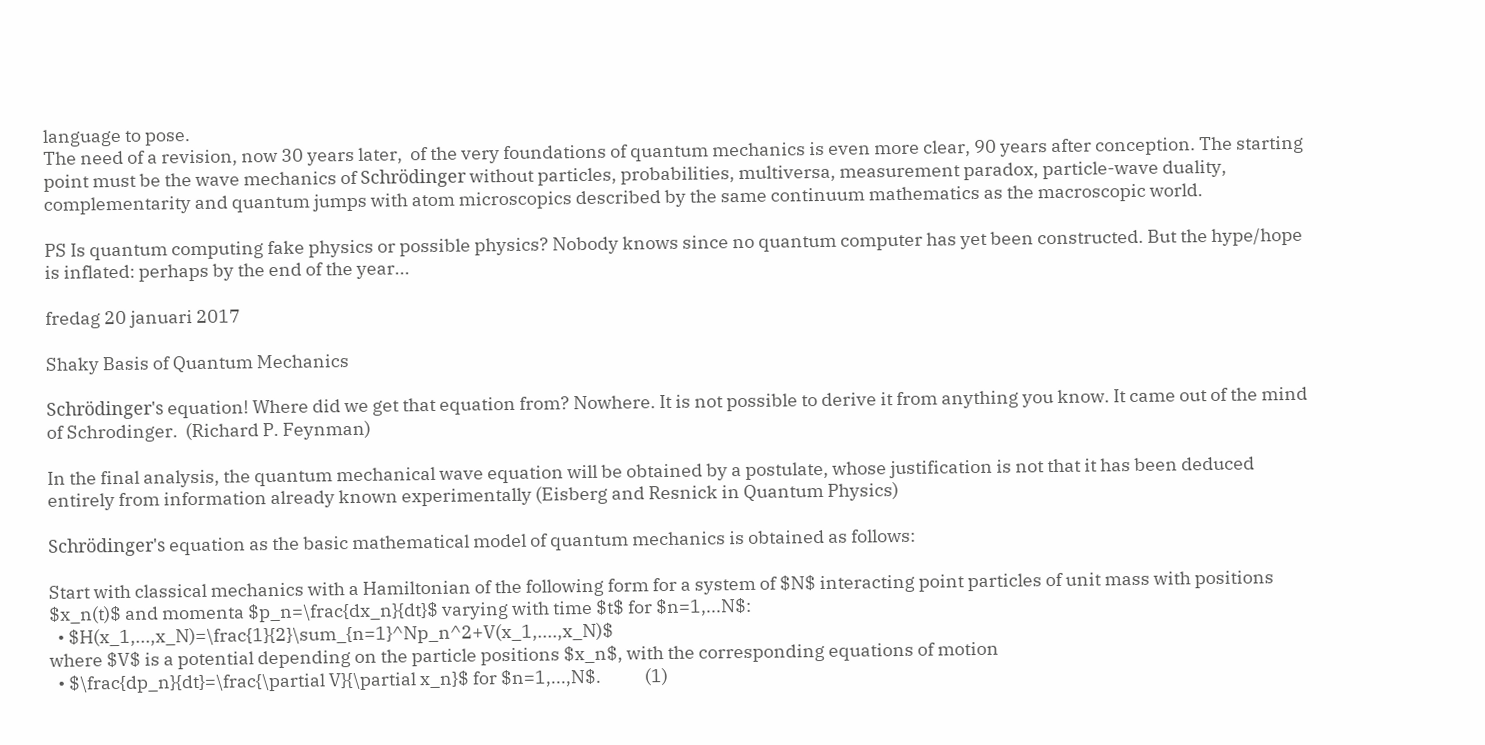language to pose.
The need of a revision, now 30 years later,  of the very foundations of quantum mechanics is even more clear, 90 years after conception. The starting point must be the wave mechanics of Schrödinger without particles, probabilities, multiversa, measurement paradox, particle-wave duality, complementarity and quantum jumps with atom microscopics described by the same continuum mathematics as the macroscopic world.

PS Is quantum computing fake physics or possible physics? Nobody knows since no quantum computer has yet been constructed. But the hype/hope is inflated: perhaps by the end of the year...

fredag 20 januari 2017

Shaky Basis of Quantum Mechanics

Schrödinger's equation! Where did we get that equation from? Nowhere. It is not possible to derive it from anything you know. It came out of the mind of Schrodinger.  (Richard P. Feynman)

In the final analysis, the quantum mechanical wave equation will be obtained by a postulate, whose justification is not that it has been deduced entirely from information already known experimentally (Eisberg and Resnick in Quantum Physics)

Schrödinger's equation as the basic mathematical model of quantum mechanics is obtained as follows:

Start with classical mechanics with a Hamiltonian of the following form for a system of $N$ interacting point particles of unit mass with positions $x_n(t)$ and momenta $p_n=\frac{dx_n}{dt}$ varying with time $t$ for $n=1,...N$:
  • $H(x_1,...,x_N)=\frac{1}{2}\sum_{n=1}^Np_n^2+V(x_1,....,x_N)$
where $V$ is a potential depending on the particle positions $x_n$, with the corresponding equations of motion
  • $\frac{dp_n}{dt}=\frac{\partial V}{\partial x_n}$ for $n=1,...,N$.           (1)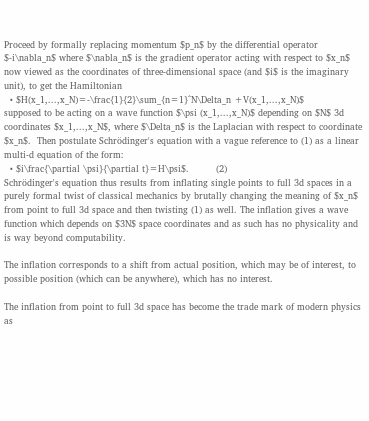Proceed by formally replacing momentum $p_n$ by the differential operator $-i\nabla_n$ where $\nabla_n$ is the gradient operator acting with respect to $x_n$ now viewed as the coordinates of three-dimensional space (and $i$ is the imaginary unit), to get the Hamiltonian
  • $H(x_1,...,x_N)=-\frac{1}{2}\sum_{n=1}^N\Delta_n +V(x_1,...,x_N)$
supposed to be acting on a wave function $\psi (x_1,...,x_N)$ depending on $N$ 3d coordinates $x_1,...,x_N$, where $\Delta_n$ is the Laplacian with respect to coordinate $x_n$.  Then postulate Schrödinger's equation with a vague reference to (1) as a linear multi-d equation of the form:
  • $i\frac{\partial \psi}{\partial t}=H\psi$.         (2)
Schrödinger's equation thus results from inflating single points to full 3d spaces in a purely formal twist of classical mechanics by brutally changing the meaning of $x_n$ from point to full 3d space and then twisting (1) as well. The inflation gives a wave function which depends on $3N$ space coordinates and as such has no physicality and is way beyond computability.

The inflation corresponds to a shift from actual position, which may be of interest, to possible position (which can be anywhere), which has no interest.

The inflation from point to full 3d space has become the trade mark of modern physics as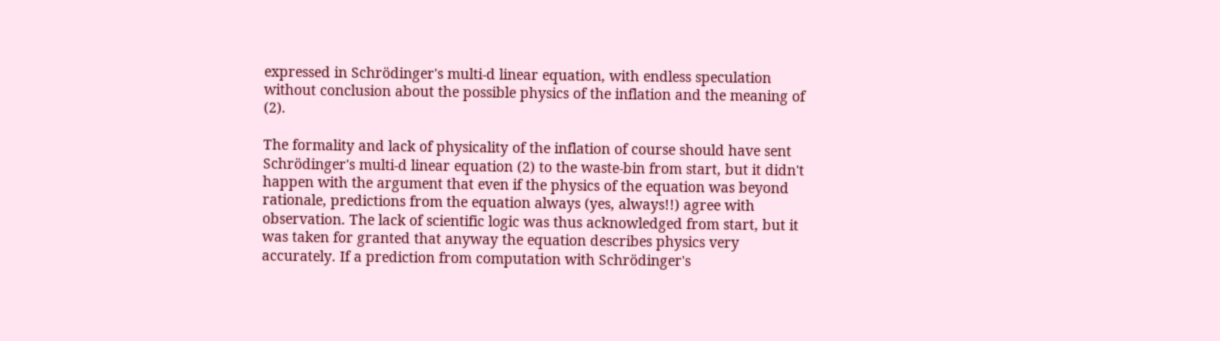expressed in Schrödinger's multi-d linear equation, with endless speculation without conclusion about the possible physics of the inflation and the meaning of (2).

The formality and lack of physicality of the inflation of course should have sent Schrödinger's multi-d linear equation (2) to the waste-bin from start, but it didn't happen with the argument that even if the physics of the equation was beyond rationale, predictions from the equation always (yes, always!!) agree with observation. The lack of scientific logic was thus acknowledged from start, but it was taken for granted that anyway the equation describes physics very accurately. If a prediction from computation with Schrödinger's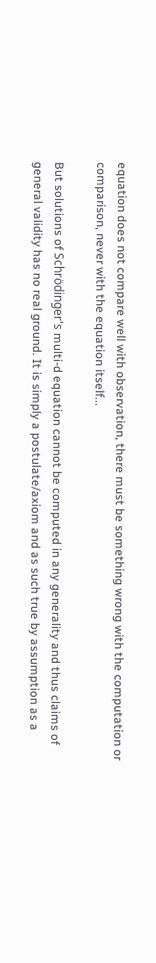equation does not compare well with observation, there must be something wrong with the computation or comparison, never with the equation itself...

But solutions of Schrödinger's multi-d equation cannot be computed in any generality and thus claims of general validity has no real ground. It is simply a postulate/axiom and as such true by assumption as a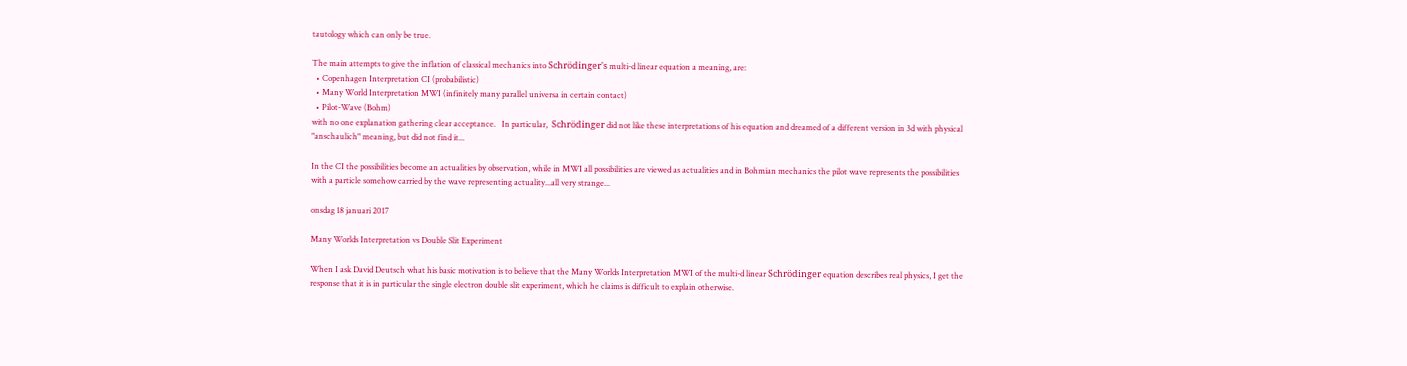tautology which can only be true.

The main attempts to give the inflation of classical mechanics into Schrödinger's multi-d linear equation a meaning, are:
  • Copenhagen Interpretation CI (probabilistic)
  • Many World Interpretation MWI (infinitely many parallel universa in certain contact)
  • Pilot-Wave (Bohm)
with no one explanation gathering clear acceptance.   In particular,  Schrödinger did not like these interpretations of his equation and dreamed of a different version in 3d with physical "anschaulich" meaning, but did not find it...

In the CI the possibilities become an actualities by observation, while in MWI all possibilities are viewed as actualities and in Bohmian mechanics the pilot wave represents the possibilities with a particle somehow carried by the wave representing actuality...all very strange...

onsdag 18 januari 2017

Many Worlds Interpretation vs Double Slit Experiment

When I ask David Deutsch what his basic motivation is to believe that the Many Worlds Interpretation MWI of the multi-d linear Schrödinger equation describes real physics, I get the response that it is in particular the single electron double slit experiment, which he claims is difficult to explain otherwise.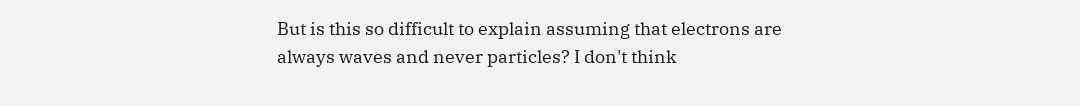But is this so difficult to explain assuming that electrons are always waves and never particles? I don't think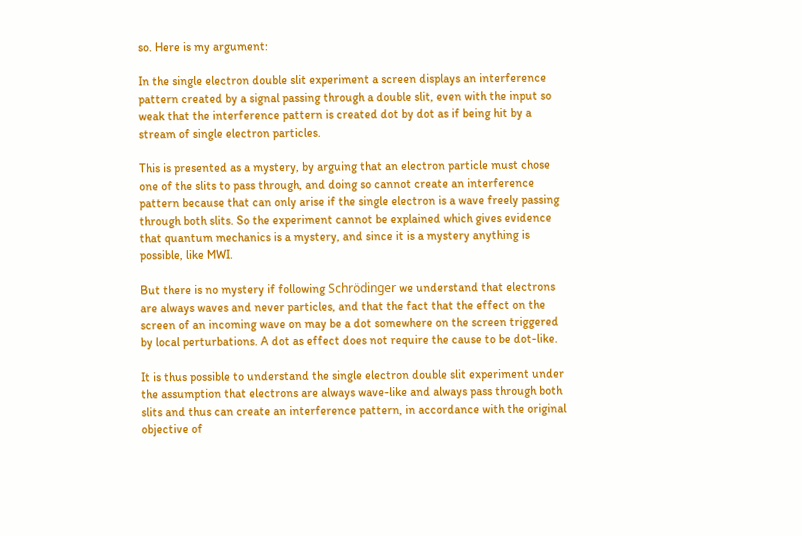so. Here is my argument:

In the single electron double slit experiment a screen displays an interference pattern created by a signal passing through a double slit, even with the input so weak that the interference pattern is created dot by dot as if being hit by a stream of single electron particles.

This is presented as a mystery, by arguing that an electron particle must chose one of the slits to pass through, and doing so cannot create an interference pattern because that can only arise if the single electron is a wave freely passing through both slits. So the experiment cannot be explained which gives evidence that quantum mechanics is a mystery, and since it is a mystery anything is possible, like MWI.

But there is no mystery if following Schrödinger we understand that electrons are always waves and never particles, and that the fact that the effect on the screen of an incoming wave on may be a dot somewhere on the screen triggered by local perturbations. A dot as effect does not require the cause to be dot-like.

It is thus possible to understand the single electron double slit experiment under the assumption that electrons are always wave-like and always pass through both slits and thus can create an interference pattern, in accordance with the original objective of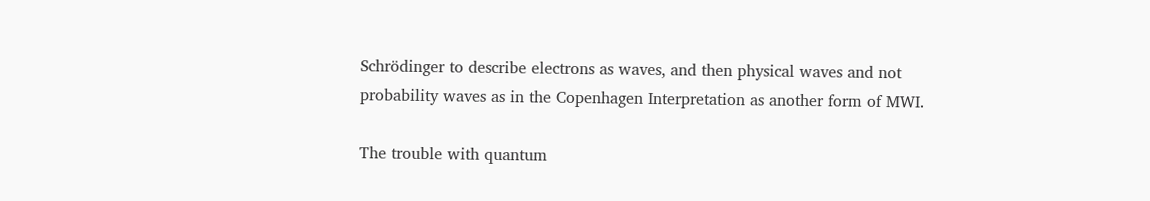Schrödinger to describe electrons as waves, and then physical waves and not probability waves as in the Copenhagen Interpretation as another form of MWI.

The trouble with quantum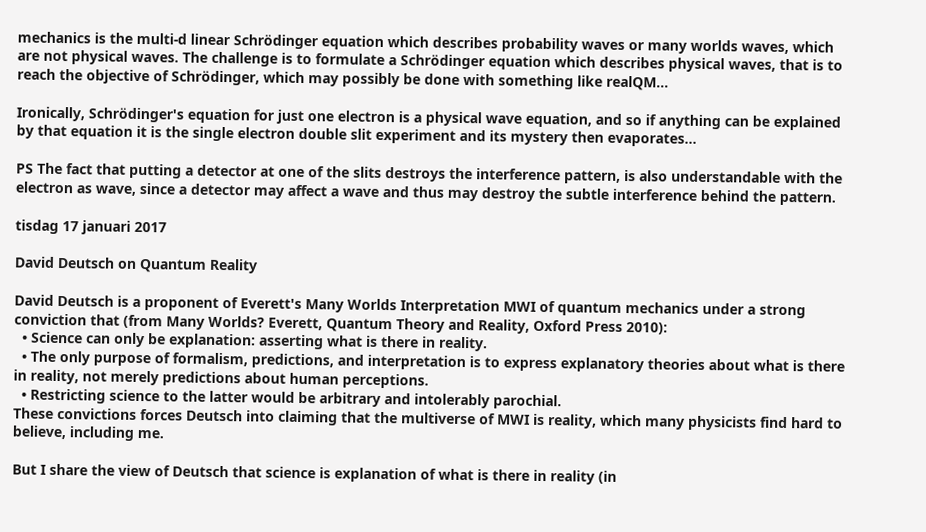mechanics is the multi-d linear Schrödinger equation which describes probability waves or many worlds waves, which are not physical waves. The challenge is to formulate a Schrödinger equation which describes physical waves, that is to reach the objective of Schrödinger, which may possibly be done with something like realQM...

Ironically, Schrödinger's equation for just one electron is a physical wave equation, and so if anything can be explained by that equation it is the single electron double slit experiment and its mystery then evaporates...

PS The fact that putting a detector at one of the slits destroys the interference pattern, is also understandable with the electron as wave, since a detector may affect a wave and thus may destroy the subtle interference behind the pattern.

tisdag 17 januari 2017

David Deutsch on Quantum Reality

David Deutsch is a proponent of Everett's Many Worlds Interpretation MWI of quantum mechanics under a strong conviction that (from Many Worlds? Everett, Quantum Theory and Reality, Oxford Press 2010):
  • Science can only be explanation: asserting what is there in reality.
  • The only purpose of formalism, predictions, and interpretation is to express explanatory theories about what is there in reality, not merely predictions about human perceptions.
  • Restricting science to the latter would be arbitrary and intolerably parochial.
These convictions forces Deutsch into claiming that the multiverse of MWI is reality, which many physicists find hard to believe, including me.

But I share the view of Deutsch that science is explanation of what is there in reality (in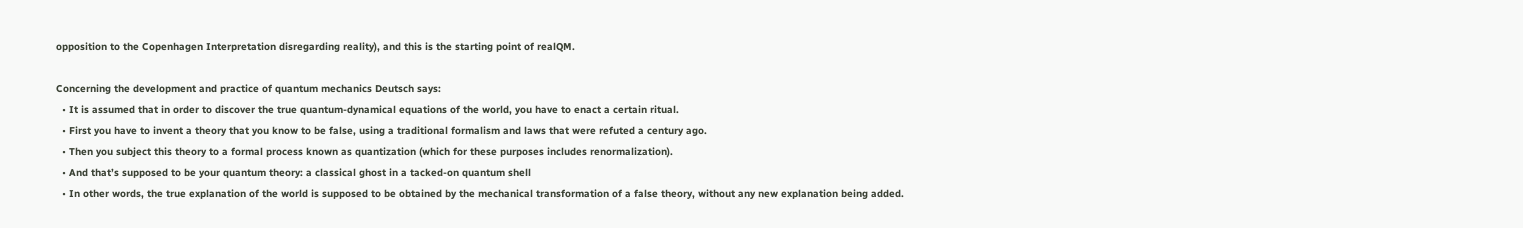opposition to the Copenhagen Interpretation disregarding reality), and this is the starting point of realQM.

Concerning the development and practice of quantum mechanics Deutsch says:
  • It is assumed that in order to discover the true quantum-dynamical equations of the world, you have to enact a certain ritual.
  • First you have to invent a theory that you know to be false, using a traditional formalism and laws that were refuted a century ago.
  • Then you subject this theory to a formal process known as quantization (which for these purposes includes renormalization).
  • And that’s supposed to be your quantum theory: a classical ghost in a tacked-on quantum shell
  • In other words, the true explanation of the world is supposed to be obtained by the mechanical transformation of a false theory, without any new explanation being added.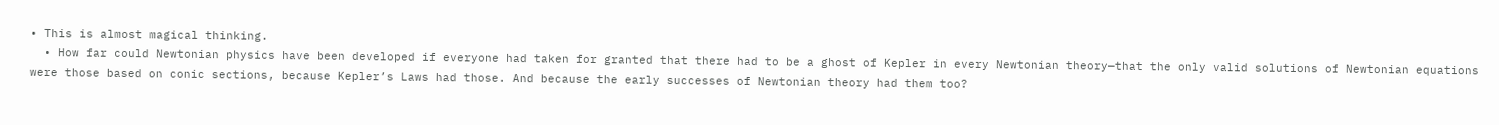• This is almost magical thinking.
  • How far could Newtonian physics have been developed if everyone had taken for granted that there had to be a ghost of Kepler in every Newtonian theory—that the only valid solutions of Newtonian equations were those based on conic sections, because Kepler’s Laws had those. And because the early successes of Newtonian theory had them too?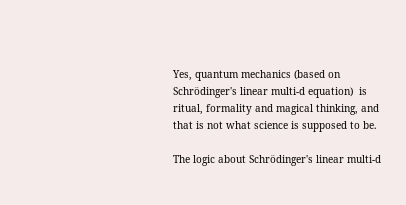Yes, quantum mechanics (based on Schrödinger's linear multi-d equation)  is ritual, formality and magical thinking, and that is not what science is supposed to be.

The logic about Schrödinger's linear multi-d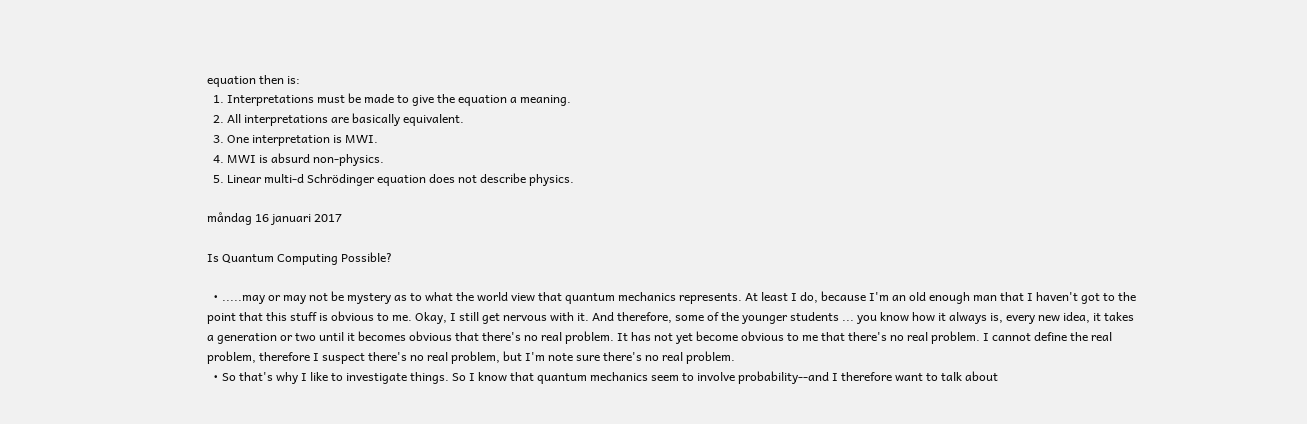equation then is:
  1. Interpretations must be made to give the equation a meaning.
  2. All interpretations are basically equivalent.
  3. One interpretation is MWI.
  4. MWI is absurd non-physics.
  5. Linear multi-d Schrödinger equation does not describe physics.

måndag 16 januari 2017

Is Quantum Computing Possible?

  • .....may or may not be mystery as to what the world view that quantum mechanics represents. At least I do, because I'm an old enough man that I haven't got to the point that this stuff is obvious to me. Okay, I still get nervous with it. And therefore, some of the younger students ... you know how it always is, every new idea, it takes a generation or two until it becomes obvious that there's no real problem. It has not yet become obvious to me that there's no real problem. I cannot define the real problem, therefore I suspect there's no real problem, but I'm note sure there's no real problem.
  • So that's why I like to investigate things. So I know that quantum mechanics seem to involve probability--and I therefore want to talk about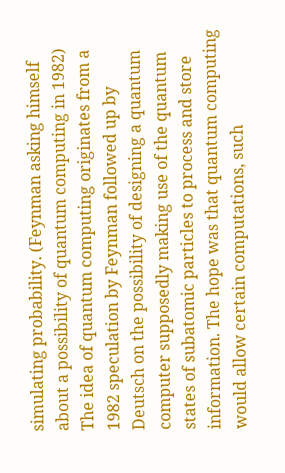simulating probability. (Feynman asking himself about a possibility of quantum computing in 1982)
The idea of quantum computing originates from a 1982 speculation by Feynman followed up by Deutsch on the possibility of designing a quantum computer supposedly making use of the quantum states of subatomic particles to process and store information. The hope was that quantum computing would allow certain computations, such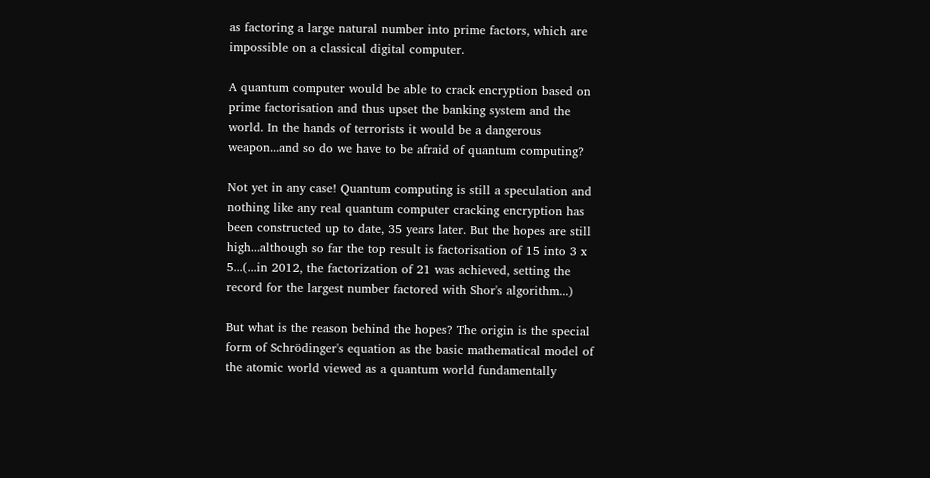as factoring a large natural number into prime factors, which are impossible on a classical digital computer.

A quantum computer would be able to crack encryption based on prime factorisation and thus upset the banking system and the world. In the hands of terrorists it would be a dangerous weapon...and so do we have to be afraid of quantum computing?

Not yet in any case! Quantum computing is still a speculation and nothing like any real quantum computer cracking encryption has been constructed up to date, 35 years later. But the hopes are still high...although so far the top result is factorisation of 15 into 3 x 5...(...in 2012, the factorization of 21 was achieved, setting the record for the largest number factored with Shor's algorithm...)

But what is the reason behind the hopes? The origin is the special form of Schrödinger's equation as the basic mathematical model of the atomic world viewed as a quantum world fundamentally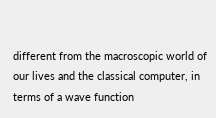different from the macroscopic world of our lives and the classical computer, in terms of a wave function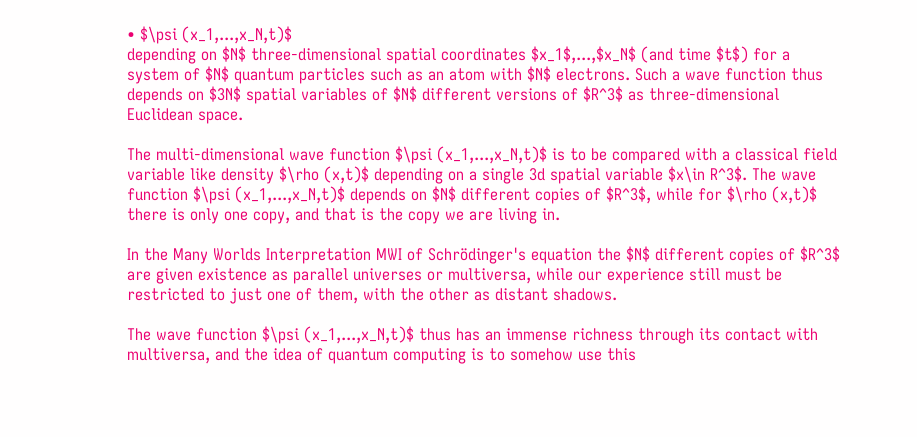• $\psi (x_1,...,x_N,t)$
depending on $N$ three-dimensional spatial coordinates $x_1$,...,$x_N$ (and time $t$) for a system of $N$ quantum particles such as an atom with $N$ electrons. Such a wave function thus depends on $3N$ spatial variables of $N$ different versions of $R^3$ as three-dimensional Euclidean space.

The multi-dimensional wave function $\psi (x_1,...,x_N,t)$ is to be compared with a classical field variable like density $\rho (x,t)$ depending on a single 3d spatial variable $x\in R^3$. The wave function $\psi (x_1,...,x_N,t)$ depends on $N$ different copies of $R^3$, while for $\rho (x,t)$ there is only one copy, and that is the copy we are living in.

In the Many Worlds Interpretation MWI of Schrödinger's equation the $N$ different copies of $R^3$ are given existence as parallel universes or multiversa, while our experience still must be restricted to just one of them, with the other as distant shadows.

The wave function $\psi (x_1,...,x_N,t)$ thus has an immense richness through its contact with multiversa, and the idea of quantum computing is to somehow use this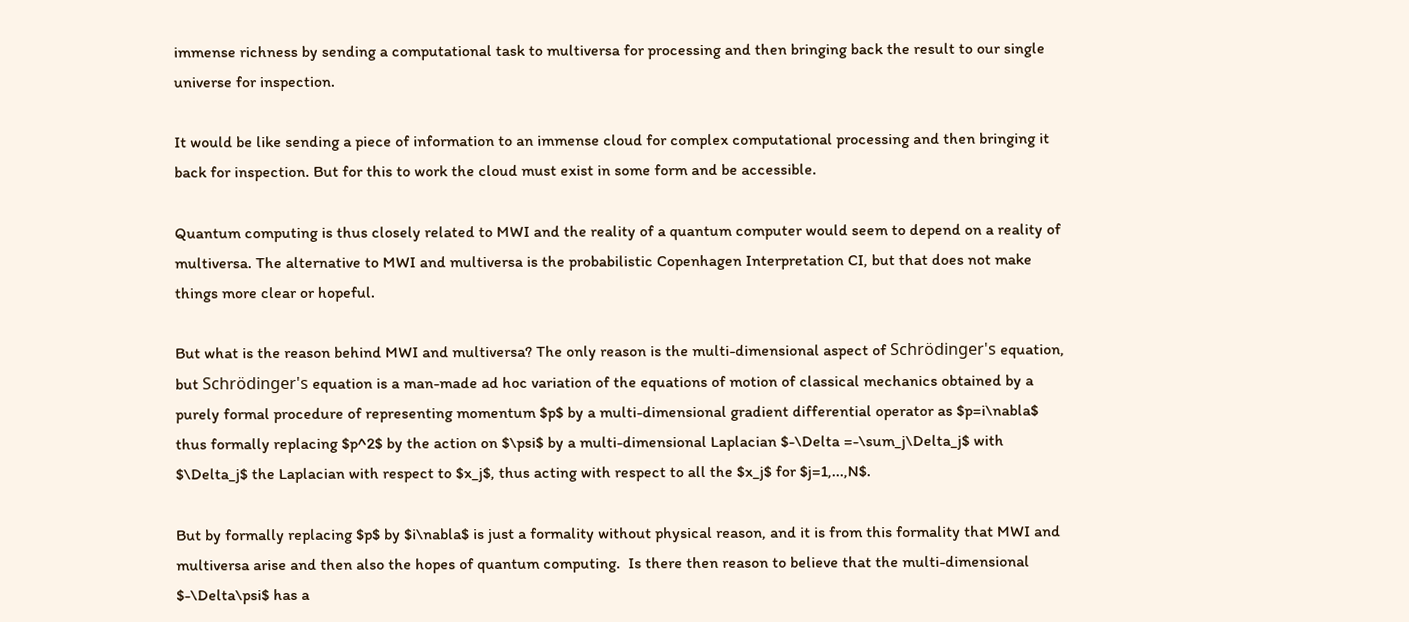immense richness by sending a computational task to multiversa for processing and then bringing back the result to our single universe for inspection.

It would be like sending a piece of information to an immense cloud for complex computational processing and then bringing it back for inspection. But for this to work the cloud must exist in some form and be accessible.

Quantum computing is thus closely related to MWI and the reality of a quantum computer would seem to depend on a reality of multiversa. The alternative to MWI and multiversa is the probabilistic Copenhagen Interpretation CI, but that does not make things more clear or hopeful.

But what is the reason behind MWI and multiversa? The only reason is the multi-dimensional aspect of Schrödinger's equation, but Schrödinger's equation is a man-made ad hoc variation of the equations of motion of classical mechanics obtained by a purely formal procedure of representing momentum $p$ by a multi-dimensional gradient differential operator as $p=i\nabla$ thus formally replacing $p^2$ by the action on $\psi$ by a multi-dimensional Laplacian $-\Delta =-\sum_j\Delta_j$ with $\Delta_j$ the Laplacian with respect to $x_j$, thus acting with respect to all the $x_j$ for $j=1,...,N$.

But by formally replacing $p$ by $i\nabla$ is just a formality without physical reason, and it is from this formality that MWI and multiversa arise and then also the hopes of quantum computing.  Is there then reason to believe that the multi-dimensional $-\Delta\psi$ has a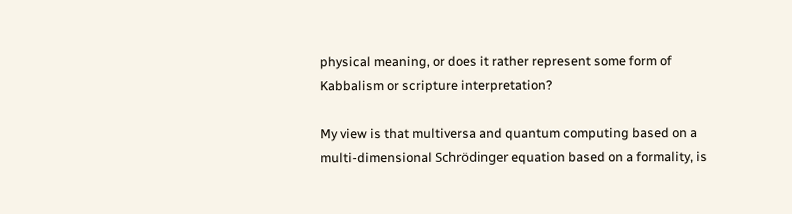physical meaning, or does it rather represent some form of Kabbalism or scripture interpretation?

My view is that multiversa and quantum computing based on a multi-dimensional Schrödinger equation based on a formality, is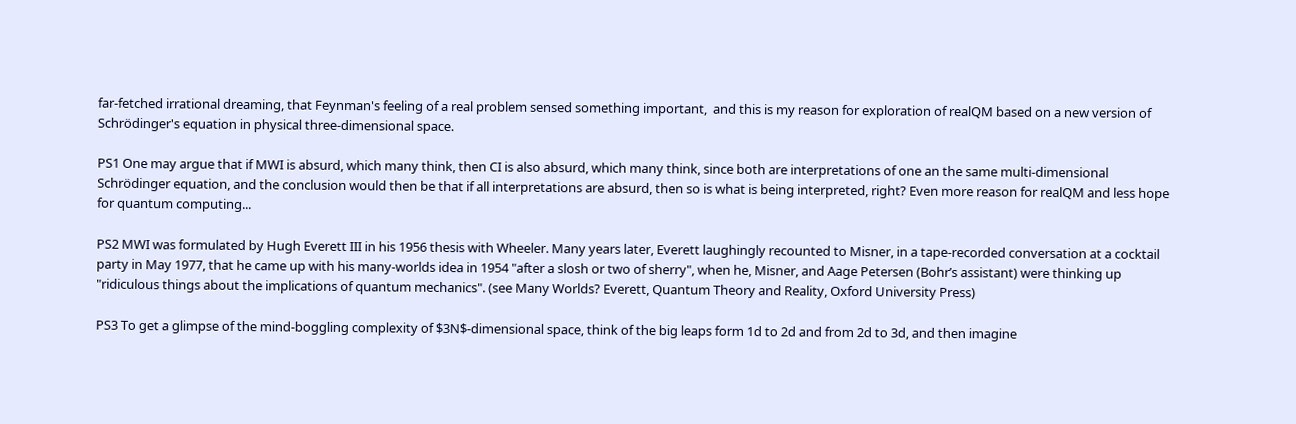far-fetched irrational dreaming, that Feynman's feeling of a real problem sensed something important,  and this is my reason for exploration of realQM based on a new version of Schrödinger's equation in physical three-dimensional space.

PS1 One may argue that if MWI is absurd, which many think, then CI is also absurd, which many think, since both are interpretations of one an the same multi-dimensional Schrödinger equation, and the conclusion would then be that if all interpretations are absurd, then so is what is being interpreted, right? Even more reason for realQM and less hope for quantum computing...

PS2 MWI was formulated by Hugh Everett III in his 1956 thesis with Wheeler. Many years later, Everett laughingly recounted to Misner, in a tape-recorded conversation at a cocktail party in May 1977, that he came up with his many-worlds idea in 1954 "after a slosh or two of sherry", when he, Misner, and Aage Petersen (Bohr’s assistant) were thinking up "ridiculous things about the implications of quantum mechanics". (see Many Worlds? Everett, Quantum Theory and Reality, Oxford University Press)

PS3 To get a glimpse of the mind-boggling complexity of $3N$-dimensional space, think of the big leaps form 1d to 2d and from 2d to 3d, and then imagine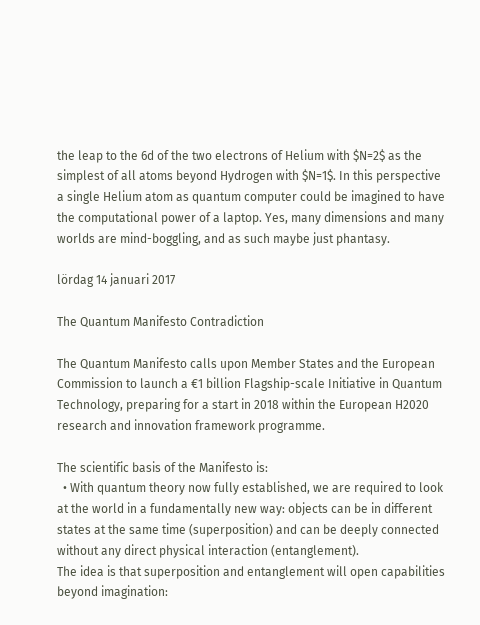the leap to the 6d of the two electrons of Helium with $N=2$ as the simplest of all atoms beyond Hydrogen with $N=1$. In this perspective a single Helium atom as quantum computer could be imagined to have the computational power of a laptop. Yes, many dimensions and many worlds are mind-boggling, and as such maybe just phantasy.

lördag 14 januari 2017

The Quantum Manifesto Contradiction

The Quantum Manifesto calls upon Member States and the European Commission to launch a €1 billion Flagship-scale Initiative in Quantum Technology, preparing for a start in 2018 within the European H2020 research and innovation framework programme.

The scientific basis of the Manifesto is:
  • With quantum theory now fully established, we are required to look at the world in a fundamentally new way: objects can be in different states at the same time (superposition) and can be deeply connected without any direct physical interaction (entanglement).
The idea is that superposition and entanglement will open capabilities beyond imagination: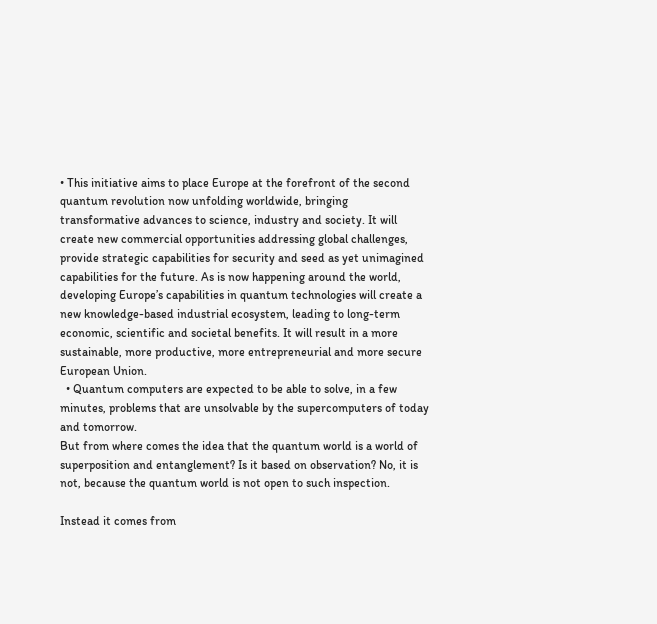• This initiative aims to place Europe at the forefront of the second quantum revolution now unfolding worldwide, bringing transformative advances to science, industry and society. It will create new commercial opportunities addressing global challenges, provide strategic capabilities for security and seed as yet unimagined capabilities for the future. As is now happening around the world, developing Europe’s capabilities in quantum technologies will create a new knowledge-based industrial ecosystem, leading to long-term economic, scientific and societal benefits. It will result in a more sustainable, more productive, more entrepreneurial and more secure European Union.
  • Quantum computers are expected to be able to solve, in a few minutes, problems that are unsolvable by the supercomputers of today and tomorrow.
But from where comes the idea that the quantum world is a world of superposition and entanglement? Is it based on observation? No, it is not, because the quantum world is not open to such inspection.

Instead it comes from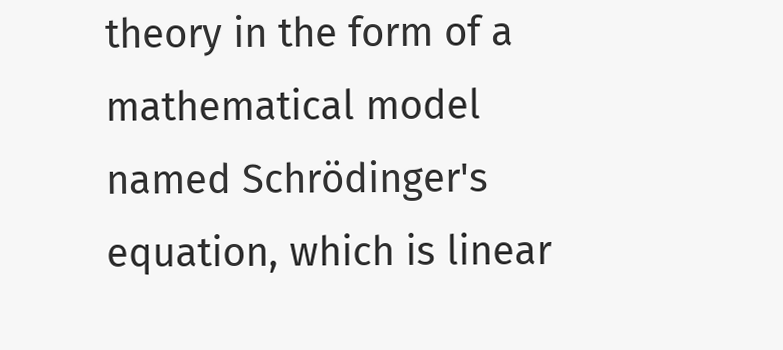theory in the form of a mathematical model named Schrödinger's equation, which is linear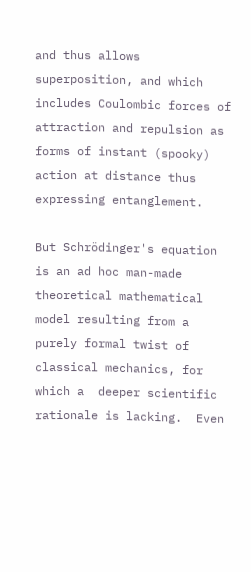and thus allows superposition, and which includes Coulombic forces of attraction and repulsion as forms of instant (spooky) action at distance thus expressing entanglement.

But Schrödinger's equation is an ad hoc man-made theoretical mathematical model resulting from a purely formal twist of classical mechanics, for which a  deeper scientific rationale is lacking.  Even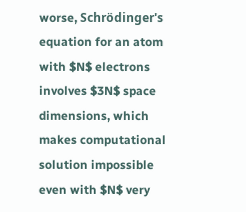worse, Schrödinger's equation for an atom with $N$ electrons involves $3N$ space dimensions, which makes computational solution impossible even with $N$ very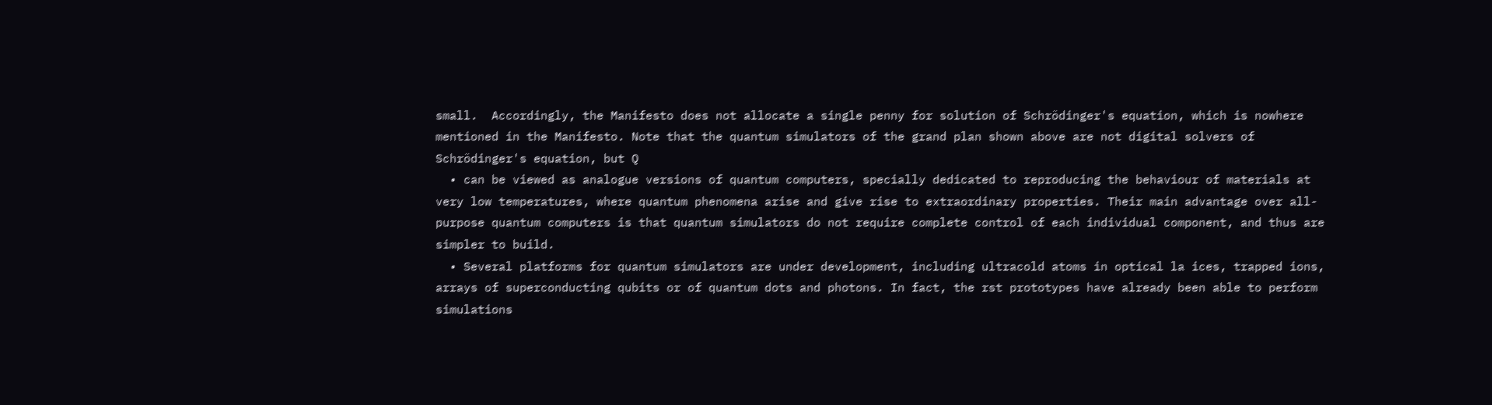small.  Accordingly, the Manifesto does not allocate a single penny for solution of Schrödinger's equation, which is nowhere mentioned in the Manifesto. Note that the quantum simulators of the grand plan shown above are not digital solvers of Schrödinger's equation, but Q
  • can be viewed as analogue versions of quantum computers, specially dedicated to reproducing the behaviour of materials at very low temperatures, where quantum phenomena arise and give rise to extraordinary properties. Their main advantage over all-purpose quantum computers is that quantum simulators do not require complete control of each individual component, and thus are simpler to build.
  • Several platforms for quantum simulators are under development, including ultracold atoms in optical la ices, trapped ions, arrays of superconducting qubits or of quantum dots and photons. In fact, the rst prototypes have already been able to perform simulations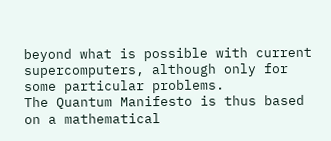beyond what is possible with current supercomputers, although only for some particular problems.
The Quantum Manifesto is thus based on a mathematical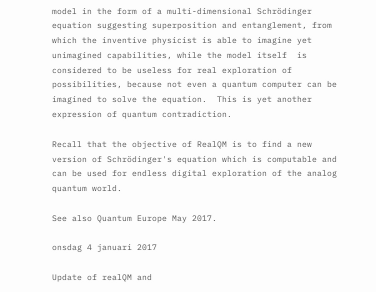model in the form of a multi-dimensional Schrödinger equation suggesting superposition and entanglement, from which the inventive physicist is able to imagine yet unimagined capabilities, while the model itself  is considered to be useless for real exploration of possibilities, because not even a quantum computer can be imagined to solve the equation.  This is yet another expression of quantum contradiction.

Recall that the objective of RealQM is to find a new version of Schrödinger's equation which is computable and can be used for endless digital exploration of the analog quantum world.

See also Quantum Europe May 2017.

onsdag 4 januari 2017

Update of realQM and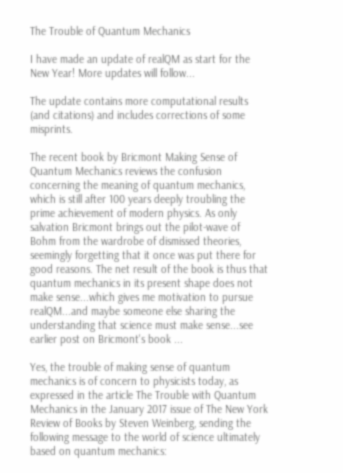The Trouble of Quantum Mechanics

I have made an update of realQM as start for the New Year! More updates will follow...

The update contains more computational results (and citations) and includes corrections of some misprints.

The recent book by Bricmont Making Sense of Quantum Mechanics reviews the confusion concerning the meaning of quantum mechanics, which is still after 100 years deeply troubling the prime achievement of modern physics. As only salvation Bricmont brings out the pilot-wave of Bohm from the wardrobe of dismissed theories, seemingly forgetting that it once was put there for good reasons. The net result of the book is thus that quantum mechanics in its present shape does not make sense...which gives me motivation to pursue realQM...and maybe someone else sharing the understanding that science must make sense...see earlier post on Bricmont's book ...

Yes, the trouble of making sense of quantum mechanics is of concern to physicists today, as expressed in the article The Trouble with Quantum Mechanics in the January 2017 issue of The New York Review of Books by Steven Weinberg, sending the following message to the world of science ultimately based on quantum mechanics: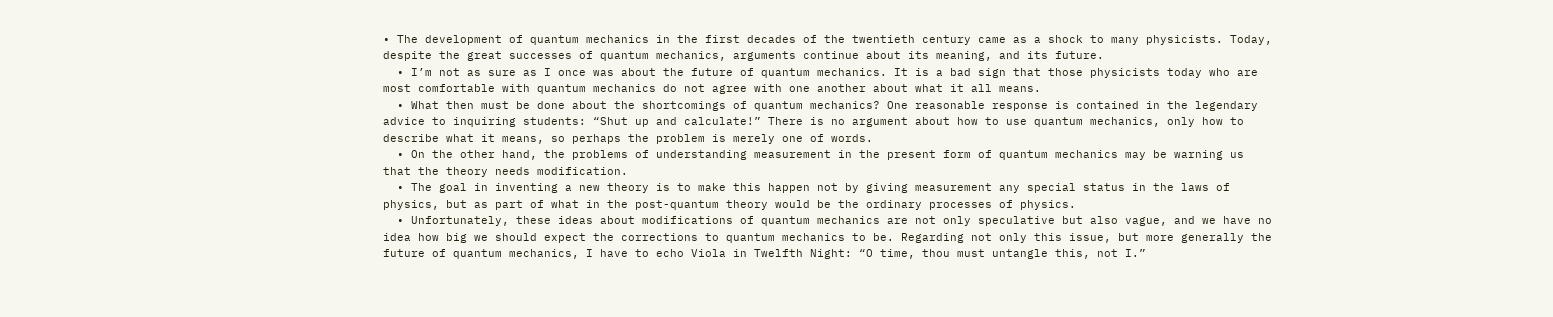• The development of quantum mechanics in the first decades of the twentieth century came as a shock to many physicists. Today, despite the great successes of quantum mechanics, arguments continue about its meaning, and its future.
  • I’m not as sure as I once was about the future of quantum mechanics. It is a bad sign that those physicists today who are most comfortable with quantum mechanics do not agree with one another about what it all means.
  • What then must be done about the shortcomings of quantum mechanics? One reasonable response is contained in the legendary advice to inquiring students: “Shut up and calculate!” There is no argument about how to use quantum mechanics, only how to describe what it means, so perhaps the problem is merely one of words.
  • On the other hand, the problems of understanding measurement in the present form of quantum mechanics may be warning us that the theory needs modification.
  • The goal in inventing a new theory is to make this happen not by giving measurement any special status in the laws of physics, but as part of what in the post-quantum theory would be the ordinary processes of physics.
  • Unfortunately, these ideas about modifications of quantum mechanics are not only speculative but also vague, and we have no idea how big we should expect the corrections to quantum mechanics to be. Regarding not only this issue, but more generally the future of quantum mechanics, I have to echo Viola in Twelfth Night: “O time, thou must untangle this, not I.”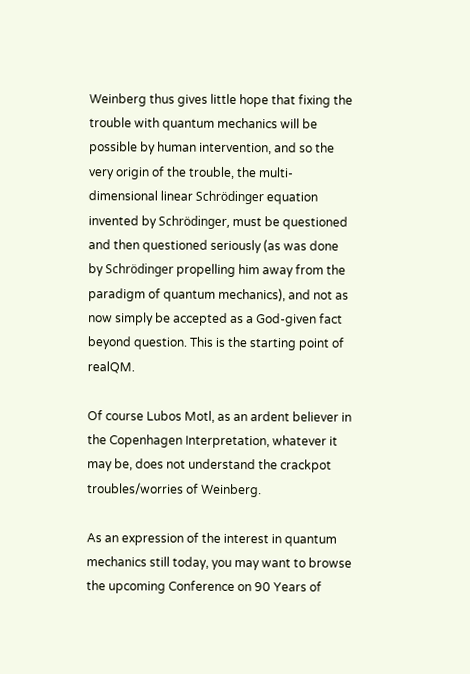Weinberg thus gives little hope that fixing the trouble with quantum mechanics will be possible by human intervention, and so the very origin of the trouble, the multi-dimensional linear Schrödinger equation invented by Schrödinger, must be questioned and then questioned seriously (as was done by Schrödinger propelling him away from the paradigm of quantum mechanics), and not as now simply be accepted as a God-given fact beyond question. This is the starting point of realQM.

Of course Lubos Motl, as an ardent believer in the Copenhagen Interpretation, whatever it may be, does not understand the crackpot troubles/worries of Weinberg.

As an expression of the interest in quantum mechanics still today, you may want to browse the upcoming Conference on 90 Years of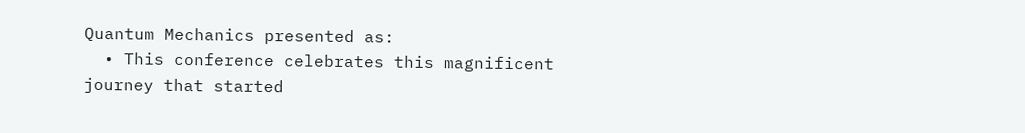Quantum Mechanics presented as:
  • This conference celebrates this magnificent journey that started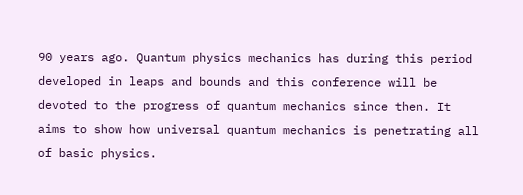90 years ago. Quantum physics mechanics has during this period developed in leaps and bounds and this conference will be devoted to the progress of quantum mechanics since then. It aims to show how universal quantum mechanics is penetrating all of basic physics.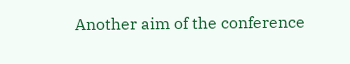Another aim of the conference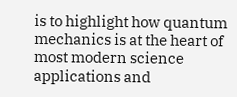is to highlight how quantum mechanics is at the heart of most modern science applications and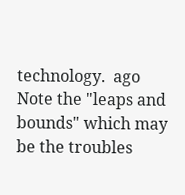technology.  ago
Note the "leaps and bounds" which may be the troubles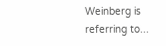Weinberg is referring to...